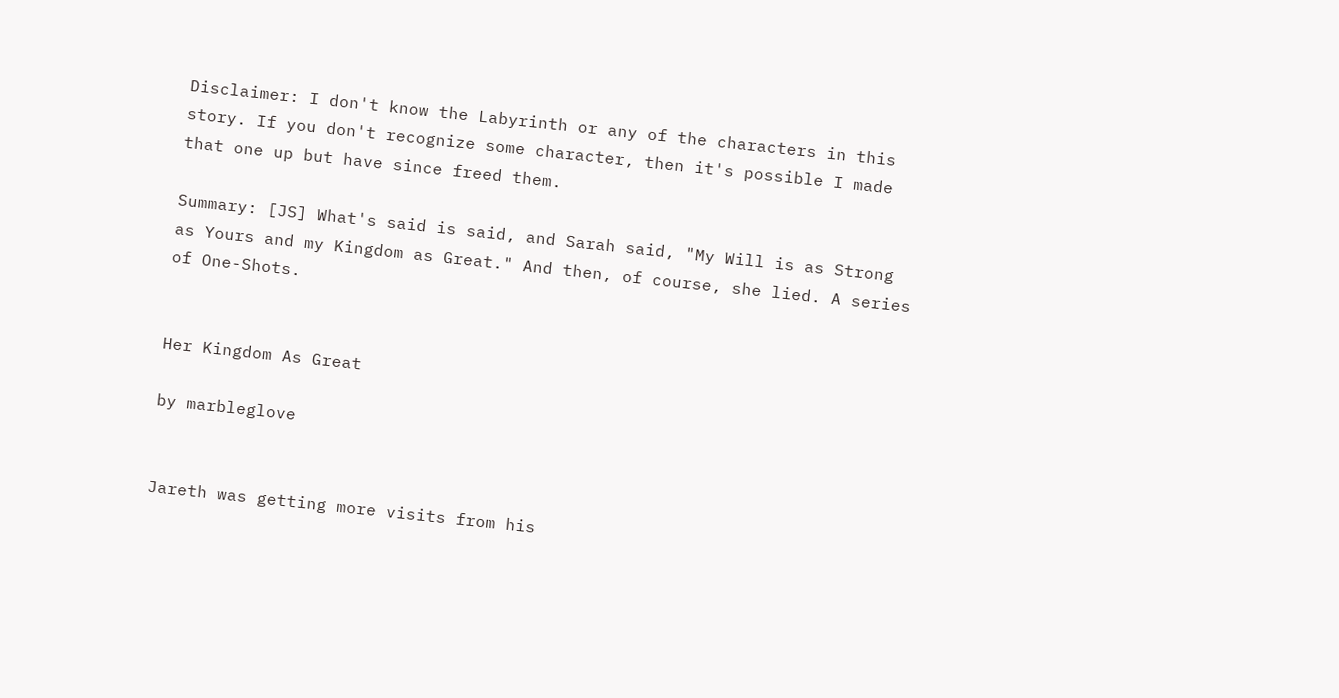Disclaimer: I don't know the Labyrinth or any of the characters in this story. If you don't recognize some character, then it's possible I made that one up but have since freed them.

Summary: [JS] What's said is said, and Sarah said, "My Will is as Strong as Yours and my Kingdom as Great." And then, of course, she lied. A series of One-Shots.


Her Kingdom As Great

by marbleglove


Jareth was getting more visits from his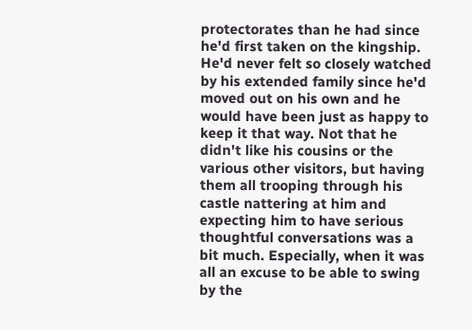protectorates than he had since he'd first taken on the kingship. He'd never felt so closely watched by his extended family since he'd moved out on his own and he would have been just as happy to keep it that way. Not that he didn't like his cousins or the various other visitors, but having them all trooping through his castle nattering at him and expecting him to have serious thoughtful conversations was a bit much. Especially, when it was all an excuse to be able to swing by the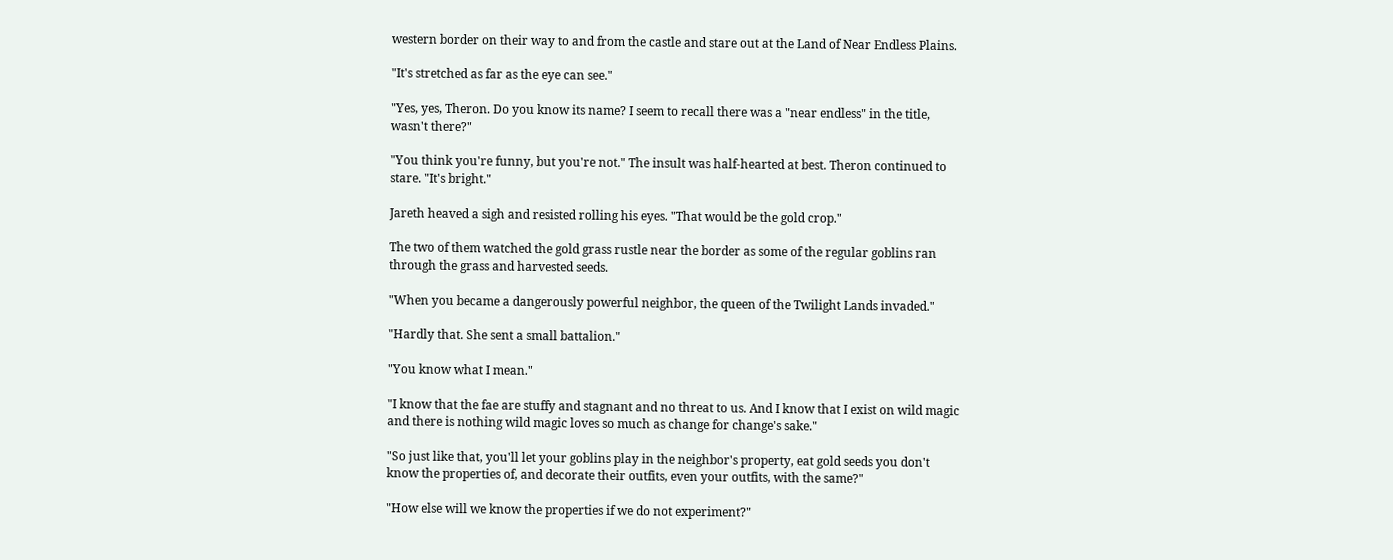western border on their way to and from the castle and stare out at the Land of Near Endless Plains.

"It's stretched as far as the eye can see."

"Yes, yes, Theron. Do you know its name? I seem to recall there was a "near endless" in the title, wasn't there?"

"You think you're funny, but you're not." The insult was half-hearted at best. Theron continued to stare. "It's bright."

Jareth heaved a sigh and resisted rolling his eyes. "That would be the gold crop."

The two of them watched the gold grass rustle near the border as some of the regular goblins ran through the grass and harvested seeds.

"When you became a dangerously powerful neighbor, the queen of the Twilight Lands invaded."

"Hardly that. She sent a small battalion."

"You know what I mean."

"I know that the fae are stuffy and stagnant and no threat to us. And I know that I exist on wild magic and there is nothing wild magic loves so much as change for change's sake."

"So just like that, you'll let your goblins play in the neighbor's property, eat gold seeds you don't know the properties of, and decorate their outfits, even your outfits, with the same?"

"How else will we know the properties if we do not experiment?"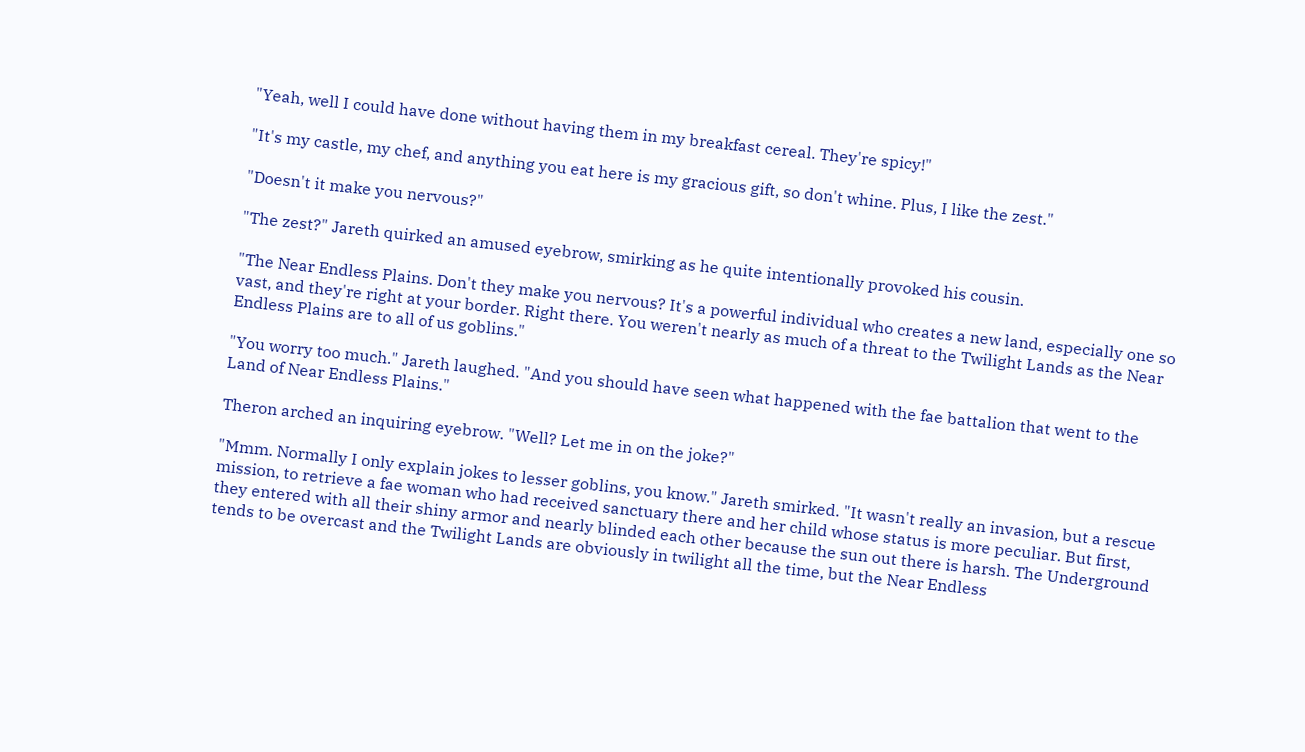"Yeah, well I could have done without having them in my breakfast cereal. They're spicy!"

"It's my castle, my chef, and anything you eat here is my gracious gift, so don't whine. Plus, I like the zest."

"Doesn't it make you nervous?"

"The zest?" Jareth quirked an amused eyebrow, smirking as he quite intentionally provoked his cousin.

"The Near Endless Plains. Don't they make you nervous? It's a powerful individual who creates a new land, especially one so vast, and they're right at your border. Right there. You weren't nearly as much of a threat to the Twilight Lands as the Near Endless Plains are to all of us goblins."

"You worry too much." Jareth laughed. "And you should have seen what happened with the fae battalion that went to the Land of Near Endless Plains."

Theron arched an inquiring eyebrow. "Well? Let me in on the joke?"

"Mmm. Normally I only explain jokes to lesser goblins, you know." Jareth smirked. "It wasn't really an invasion, but a rescue mission, to retrieve a fae woman who had received sanctuary there and her child whose status is more peculiar. But first, they entered with all their shiny armor and nearly blinded each other because the sun out there is harsh. The Underground tends to be overcast and the Twilight Lands are obviously in twilight all the time, but the Near Endless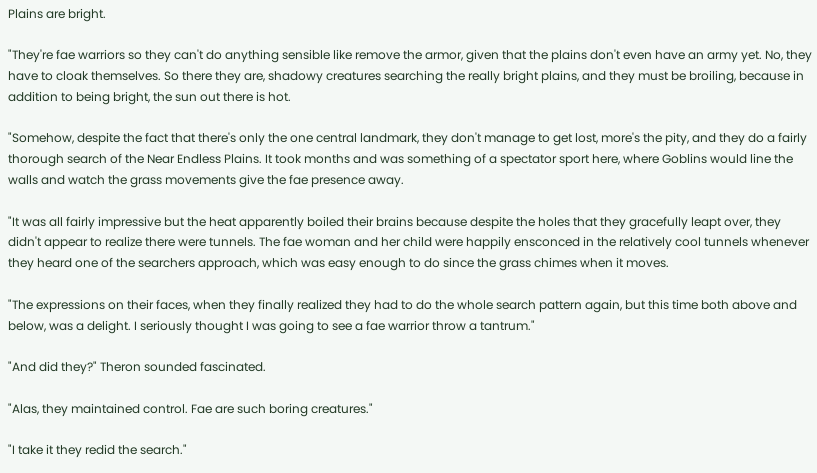Plains are bright.

"They're fae warriors so they can't do anything sensible like remove the armor, given that the plains don't even have an army yet. No, they have to cloak themselves. So there they are, shadowy creatures searching the really bright plains, and they must be broiling, because in addition to being bright, the sun out there is hot.

"Somehow, despite the fact that there's only the one central landmark, they don't manage to get lost, more's the pity, and they do a fairly thorough search of the Near Endless Plains. It took months and was something of a spectator sport here, where Goblins would line the walls and watch the grass movements give the fae presence away.

"It was all fairly impressive but the heat apparently boiled their brains because despite the holes that they gracefully leapt over, they didn't appear to realize there were tunnels. The fae woman and her child were happily ensconced in the relatively cool tunnels whenever they heard one of the searchers approach, which was easy enough to do since the grass chimes when it moves.

"The expressions on their faces, when they finally realized they had to do the whole search pattern again, but this time both above and below, was a delight. I seriously thought I was going to see a fae warrior throw a tantrum."

"And did they?" Theron sounded fascinated.

"Alas, they maintained control. Fae are such boring creatures."

"I take it they redid the search."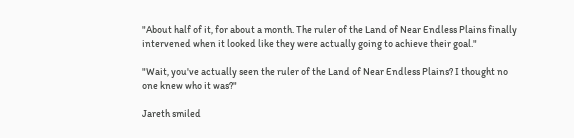"About half of it, for about a month. The ruler of the Land of Near Endless Plains finally intervened when it looked like they were actually going to achieve their goal."

"Wait, you've actually seen the ruler of the Land of Near Endless Plains? I thought no one knew who it was?"

Jareth smiled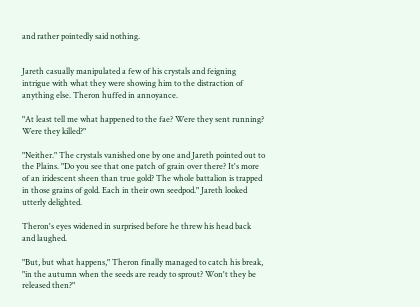and rather pointedly said nothing.


Jareth casually manipulated a few of his crystals and feigning intrigue with what they were showing him to the distraction of anything else. Theron huffed in annoyance.

"At least tell me what happened to the fae? Were they sent running? Were they killed?"

"Neither." The crystals vanished one by one and Jareth pointed out to the Plains. "Do you see that one patch of grain over there? It's more of an iridescent sheen than true gold? The whole battalion is trapped in those grains of gold. Each in their own seedpod." Jareth looked utterly delighted.

Theron's eyes widened in surprised before he threw his head back and laughed.

"But, but what happens," Theron finally managed to catch his break, "in the autumn when the seeds are ready to sprout? Won't they be released then?"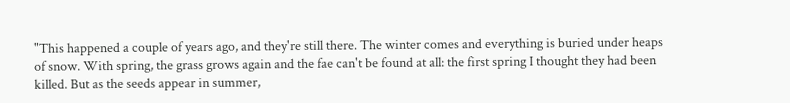"This happened a couple of years ago, and they're still there. The winter comes and everything is buried under heaps of snow. With spring, the grass grows again and the fae can't be found at all: the first spring I thought they had been killed. But as the seeds appear in summer,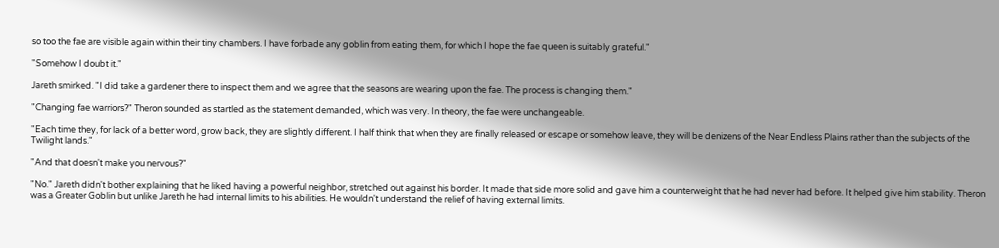so too the fae are visible again within their tiny chambers. I have forbade any goblin from eating them, for which I hope the fae queen is suitably grateful."

"Somehow I doubt it."

Jareth smirked. "I did take a gardener there to inspect them and we agree that the seasons are wearing upon the fae. The process is changing them."

"Changing fae warriors?" Theron sounded as startled as the statement demanded, which was very. In theory, the fae were unchangeable.

"Each time they, for lack of a better word, grow back, they are slightly different. I half think that when they are finally released or escape or somehow leave, they will be denizens of the Near Endless Plains rather than the subjects of the Twilight lands."

"And that doesn't make you nervous?"

"No." Jareth didn't bother explaining that he liked having a powerful neighbor, stretched out against his border. It made that side more solid and gave him a counterweight that he had never had before. It helped give him stability. Theron was a Greater Goblin but unlike Jareth he had internal limits to his abilities. He wouldn't understand the relief of having external limits.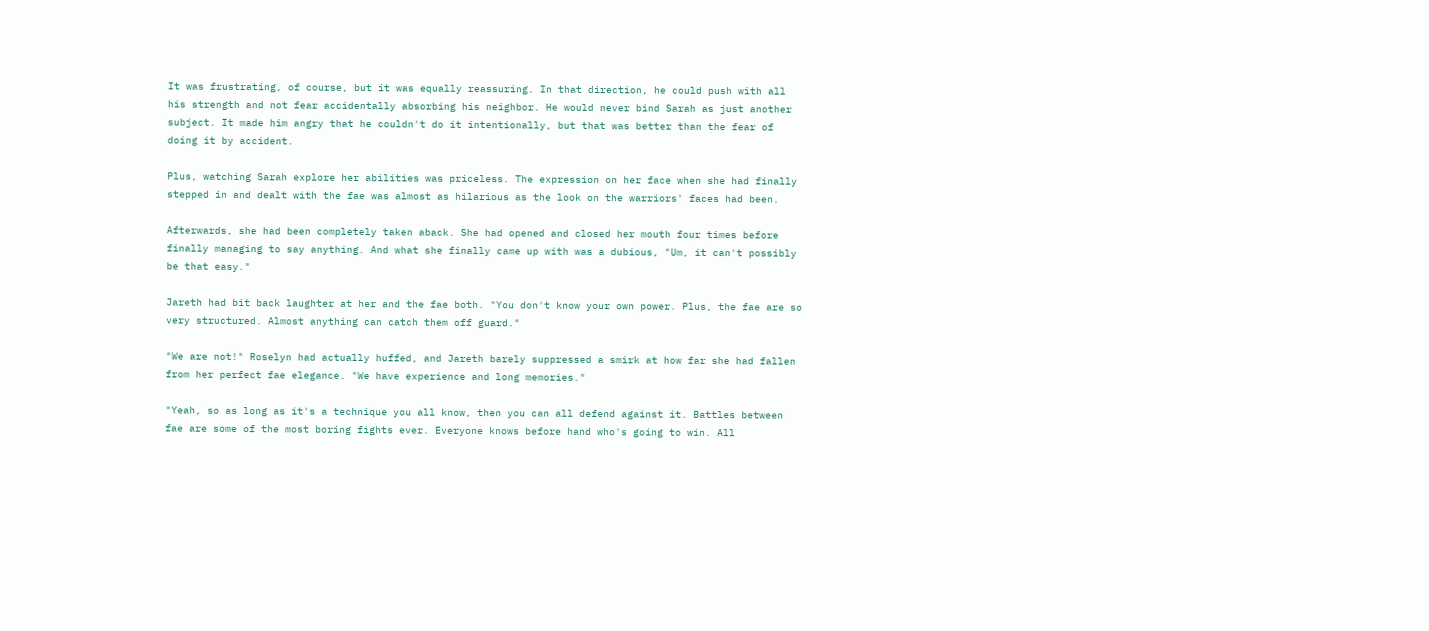It was frustrating, of course, but it was equally reassuring. In that direction, he could push with all his strength and not fear accidentally absorbing his neighbor. He would never bind Sarah as just another subject. It made him angry that he couldn't do it intentionally, but that was better than the fear of doing it by accident.

Plus, watching Sarah explore her abilities was priceless. The expression on her face when she had finally stepped in and dealt with the fae was almost as hilarious as the look on the warriors' faces had been.

Afterwards, she had been completely taken aback. She had opened and closed her mouth four times before finally managing to say anything. And what she finally came up with was a dubious, "Um, it can't possibly be that easy."

Jareth had bit back laughter at her and the fae both. "You don't know your own power. Plus, the fae are so very structured. Almost anything can catch them off guard."

"We are not!" Roselyn had actually huffed, and Jareth barely suppressed a smirk at how far she had fallen from her perfect fae elegance. "We have experience and long memories."

"Yeah, so as long as it's a technique you all know, then you can all defend against it. Battles between fae are some of the most boring fights ever. Everyone knows before hand who's going to win. All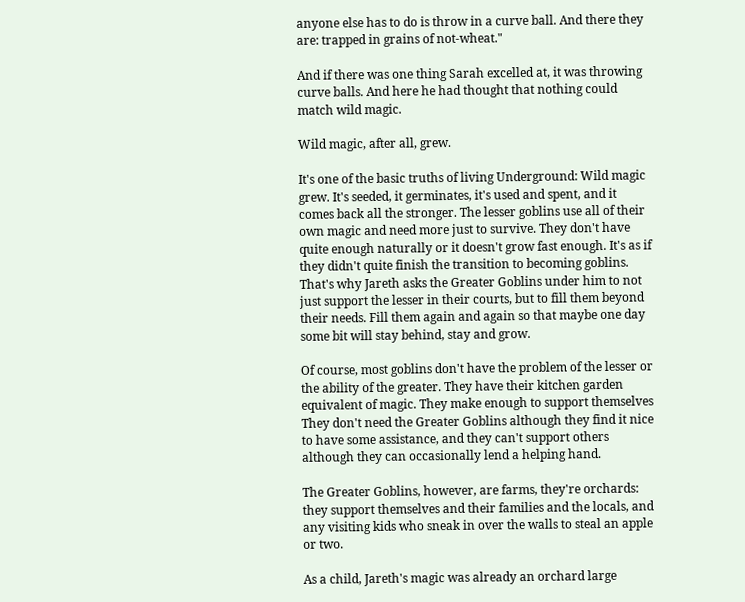anyone else has to do is throw in a curve ball. And there they are: trapped in grains of not-wheat."

And if there was one thing Sarah excelled at, it was throwing curve balls. And here he had thought that nothing could match wild magic.

Wild magic, after all, grew.

It's one of the basic truths of living Underground: Wild magic grew. It's seeded, it germinates, it's used and spent, and it comes back all the stronger. The lesser goblins use all of their own magic and need more just to survive. They don't have quite enough naturally or it doesn't grow fast enough. It's as if they didn't quite finish the transition to becoming goblins. That's why Jareth asks the Greater Goblins under him to not just support the lesser in their courts, but to fill them beyond their needs. Fill them again and again so that maybe one day some bit will stay behind, stay and grow.

Of course, most goblins don't have the problem of the lesser or the ability of the greater. They have their kitchen garden equivalent of magic. They make enough to support themselves They don't need the Greater Goblins although they find it nice to have some assistance, and they can't support others although they can occasionally lend a helping hand.

The Greater Goblins, however, are farms, they're orchards: they support themselves and their families and the locals, and any visiting kids who sneak in over the walls to steal an apple or two.

As a child, Jareth's magic was already an orchard large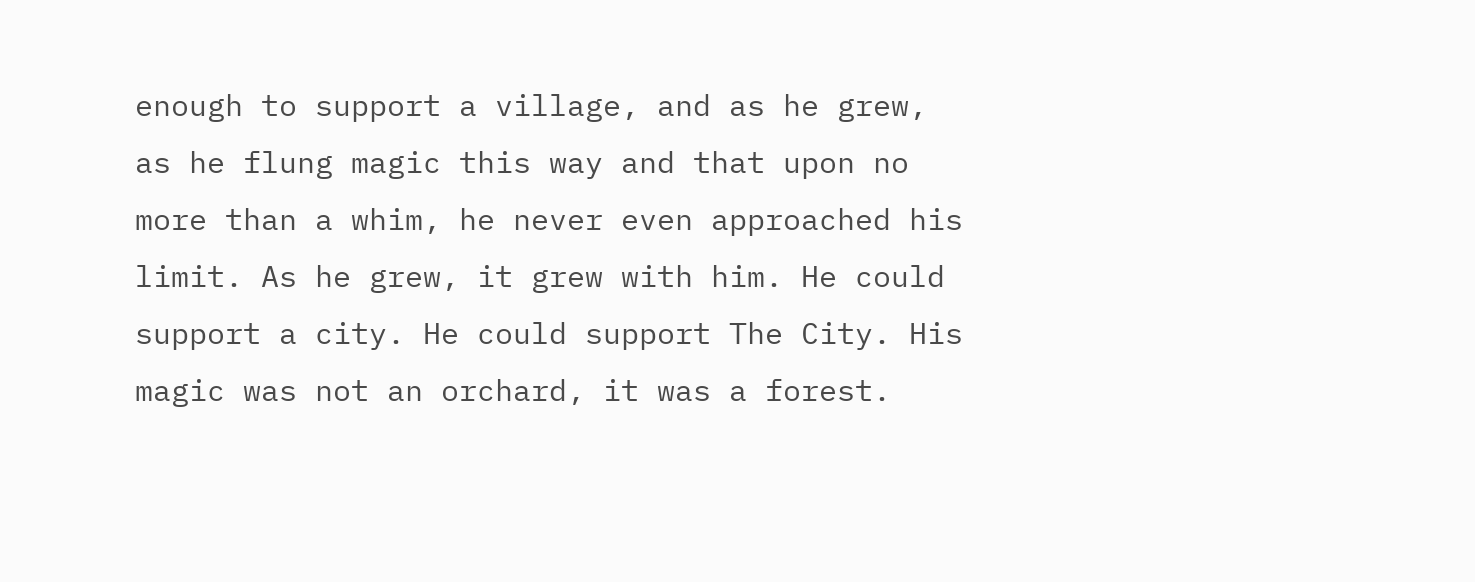enough to support a village, and as he grew, as he flung magic this way and that upon no more than a whim, he never even approached his limit. As he grew, it grew with him. He could support a city. He could support The City. His magic was not an orchard, it was a forest.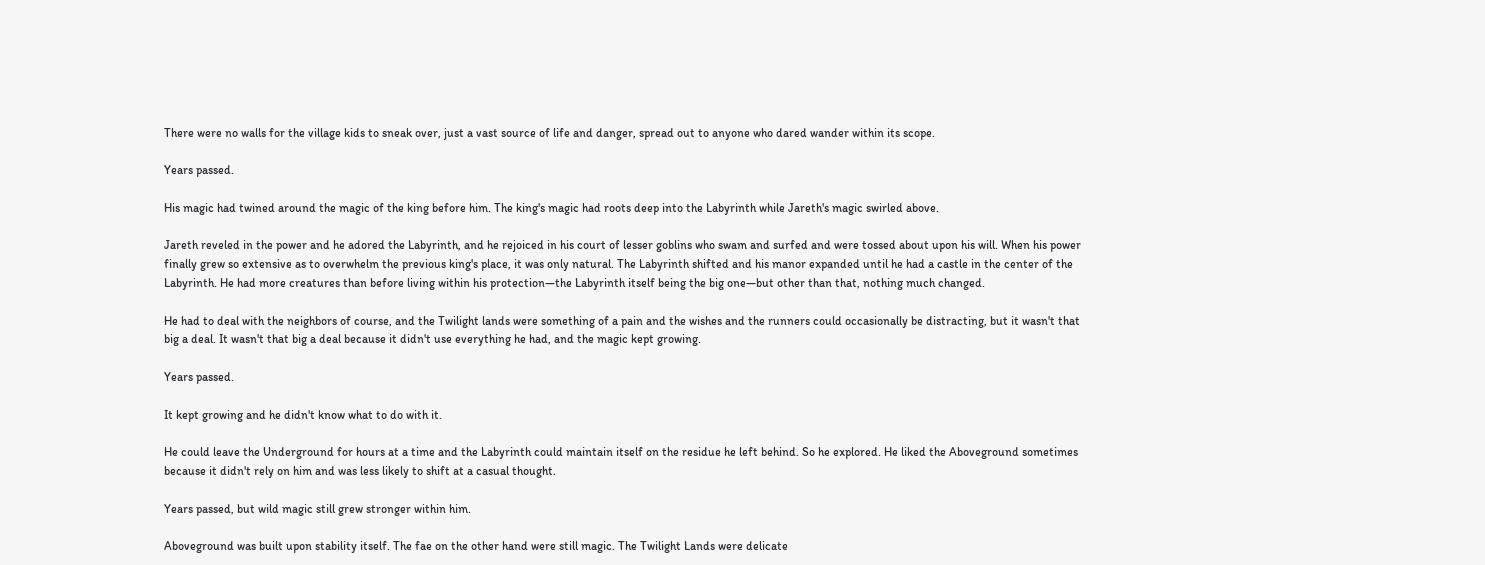There were no walls for the village kids to sneak over, just a vast source of life and danger, spread out to anyone who dared wander within its scope.

Years passed.

His magic had twined around the magic of the king before him. The king's magic had roots deep into the Labyrinth while Jareth's magic swirled above.

Jareth reveled in the power and he adored the Labyrinth, and he rejoiced in his court of lesser goblins who swam and surfed and were tossed about upon his will. When his power finally grew so extensive as to overwhelm the previous king's place, it was only natural. The Labyrinth shifted and his manor expanded until he had a castle in the center of the Labyrinth. He had more creatures than before living within his protection—the Labyrinth itself being the big one—but other than that, nothing much changed.

He had to deal with the neighbors of course, and the Twilight lands were something of a pain and the wishes and the runners could occasionally be distracting, but it wasn't that big a deal. It wasn't that big a deal because it didn't use everything he had, and the magic kept growing.

Years passed.

It kept growing and he didn't know what to do with it.

He could leave the Underground for hours at a time and the Labyrinth could maintain itself on the residue he left behind. So he explored. He liked the Aboveground sometimes because it didn't rely on him and was less likely to shift at a casual thought.

Years passed, but wild magic still grew stronger within him.

Aboveground was built upon stability itself. The fae on the other hand were still magic. The Twilight Lands were delicate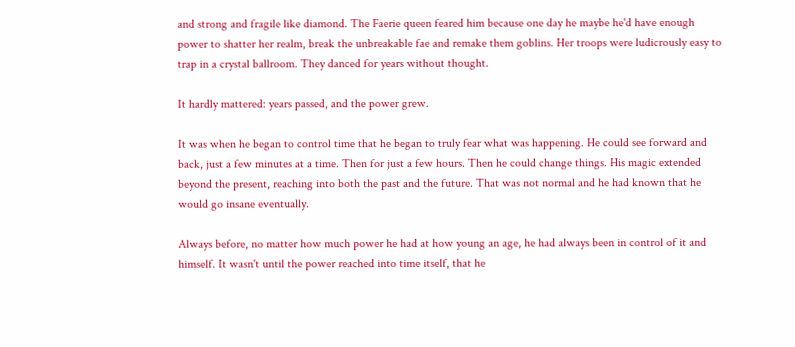and strong and fragile like diamond. The Faerie queen feared him because one day he maybe he'd have enough power to shatter her realm, break the unbreakable fae and remake them goblins. Her troops were ludicrously easy to trap in a crystal ballroom. They danced for years without thought.

It hardly mattered: years passed, and the power grew.

It was when he began to control time that he began to truly fear what was happening. He could see forward and back, just a few minutes at a time. Then for just a few hours. Then he could change things. His magic extended beyond the present, reaching into both the past and the future. That was not normal and he had known that he would go insane eventually.

Always before, no matter how much power he had at how young an age, he had always been in control of it and himself. It wasn't until the power reached into time itself, that he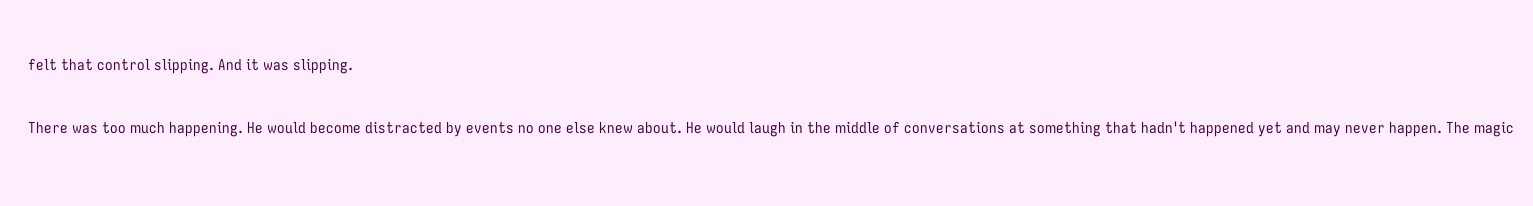felt that control slipping. And it was slipping.

There was too much happening. He would become distracted by events no one else knew about. He would laugh in the middle of conversations at something that hadn't happened yet and may never happen. The magic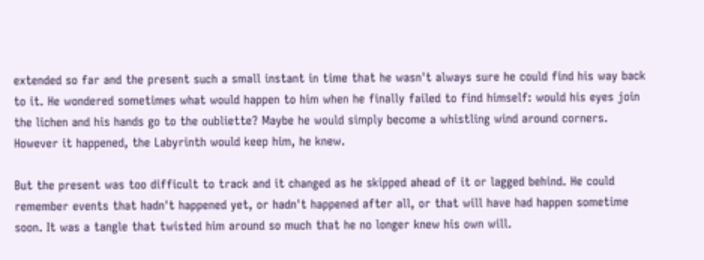extended so far and the present such a small instant in time that he wasn't always sure he could find his way back to it. He wondered sometimes what would happen to him when he finally failed to find himself: would his eyes join the lichen and his hands go to the oubliette? Maybe he would simply become a whistling wind around corners. However it happened, the Labyrinth would keep him, he knew.

But the present was too difficult to track and it changed as he skipped ahead of it or lagged behind. He could remember events that hadn't happened yet, or hadn't happened after all, or that will have had happen sometime soon. It was a tangle that twisted him around so much that he no longer knew his own will.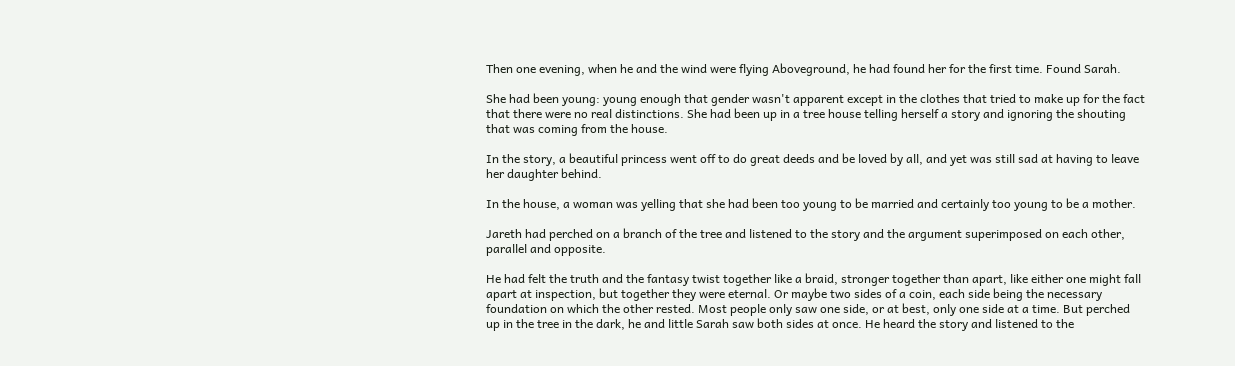Then one evening, when he and the wind were flying Aboveground, he had found her for the first time. Found Sarah.

She had been young: young enough that gender wasn't apparent except in the clothes that tried to make up for the fact that there were no real distinctions. She had been up in a tree house telling herself a story and ignoring the shouting that was coming from the house.

In the story, a beautiful princess went off to do great deeds and be loved by all, and yet was still sad at having to leave her daughter behind.

In the house, a woman was yelling that she had been too young to be married and certainly too young to be a mother.

Jareth had perched on a branch of the tree and listened to the story and the argument superimposed on each other, parallel and opposite.

He had felt the truth and the fantasy twist together like a braid, stronger together than apart, like either one might fall apart at inspection, but together they were eternal. Or maybe two sides of a coin, each side being the necessary foundation on which the other rested. Most people only saw one side, or at best, only one side at a time. But perched up in the tree in the dark, he and little Sarah saw both sides at once. He heard the story and listened to the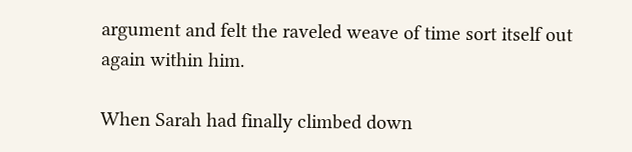argument and felt the raveled weave of time sort itself out again within him.

When Sarah had finally climbed down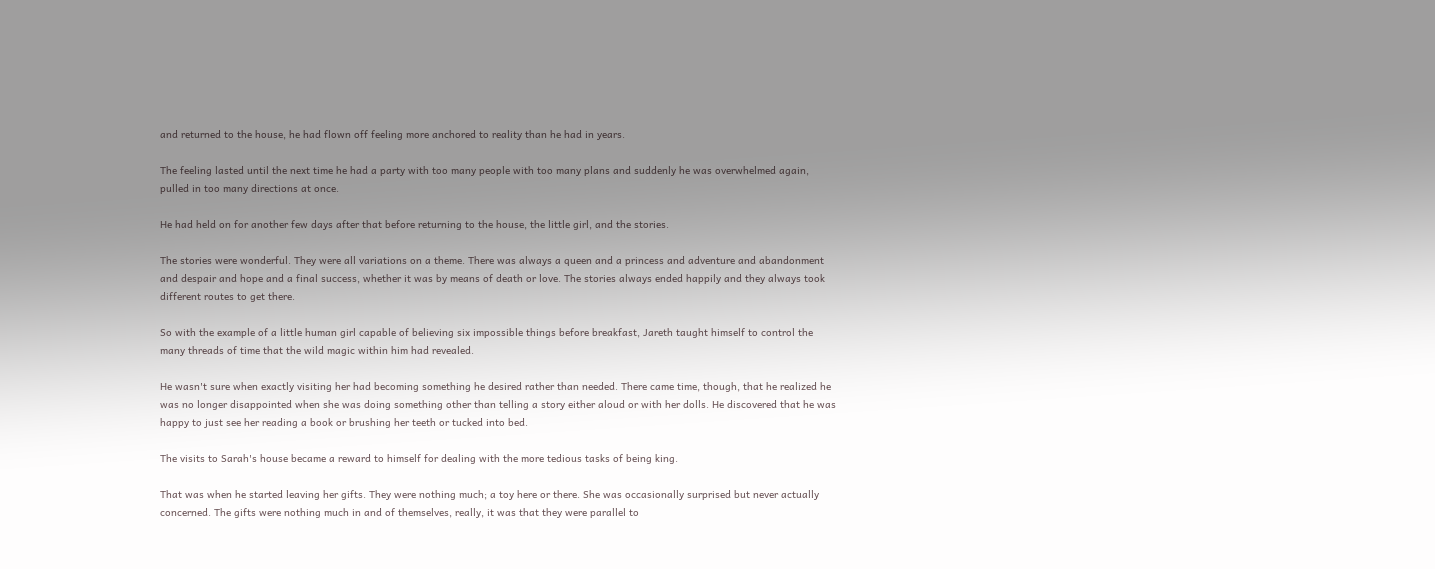and returned to the house, he had flown off feeling more anchored to reality than he had in years.

The feeling lasted until the next time he had a party with too many people with too many plans and suddenly he was overwhelmed again, pulled in too many directions at once.

He had held on for another few days after that before returning to the house, the little girl, and the stories.

The stories were wonderful. They were all variations on a theme. There was always a queen and a princess and adventure and abandonment and despair and hope and a final success, whether it was by means of death or love. The stories always ended happily and they always took different routes to get there.

So with the example of a little human girl capable of believing six impossible things before breakfast, Jareth taught himself to control the many threads of time that the wild magic within him had revealed.

He wasn't sure when exactly visiting her had becoming something he desired rather than needed. There came time, though, that he realized he was no longer disappointed when she was doing something other than telling a story either aloud or with her dolls. He discovered that he was happy to just see her reading a book or brushing her teeth or tucked into bed.

The visits to Sarah's house became a reward to himself for dealing with the more tedious tasks of being king.

That was when he started leaving her gifts. They were nothing much; a toy here or there. She was occasionally surprised but never actually concerned. The gifts were nothing much in and of themselves, really, it was that they were parallel to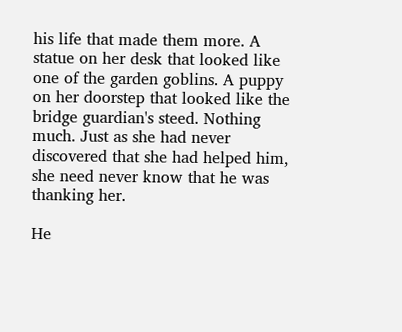his life that made them more. A statue on her desk that looked like one of the garden goblins. A puppy on her doorstep that looked like the bridge guardian's steed. Nothing much. Just as she had never discovered that she had helped him, she need never know that he was thanking her.

He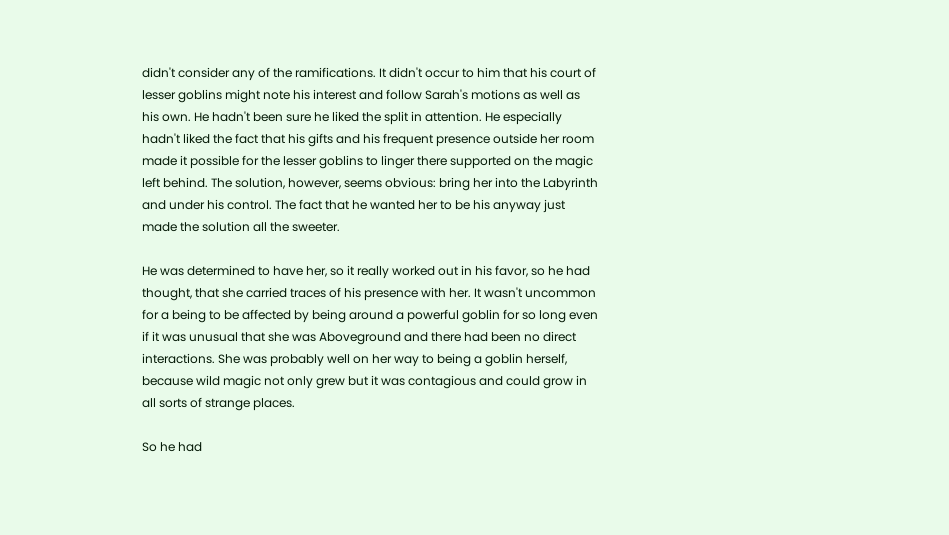didn't consider any of the ramifications. It didn't occur to him that his court of lesser goblins might note his interest and follow Sarah's motions as well as his own. He hadn't been sure he liked the split in attention. He especially hadn't liked the fact that his gifts and his frequent presence outside her room made it possible for the lesser goblins to linger there supported on the magic left behind. The solution, however, seems obvious: bring her into the Labyrinth and under his control. The fact that he wanted her to be his anyway just made the solution all the sweeter.

He was determined to have her, so it really worked out in his favor, so he had thought, that she carried traces of his presence with her. It wasn't uncommon for a being to be affected by being around a powerful goblin for so long even if it was unusual that she was Aboveground and there had been no direct interactions. She was probably well on her way to being a goblin herself, because wild magic not only grew but it was contagious and could grow in all sorts of strange places.

So he had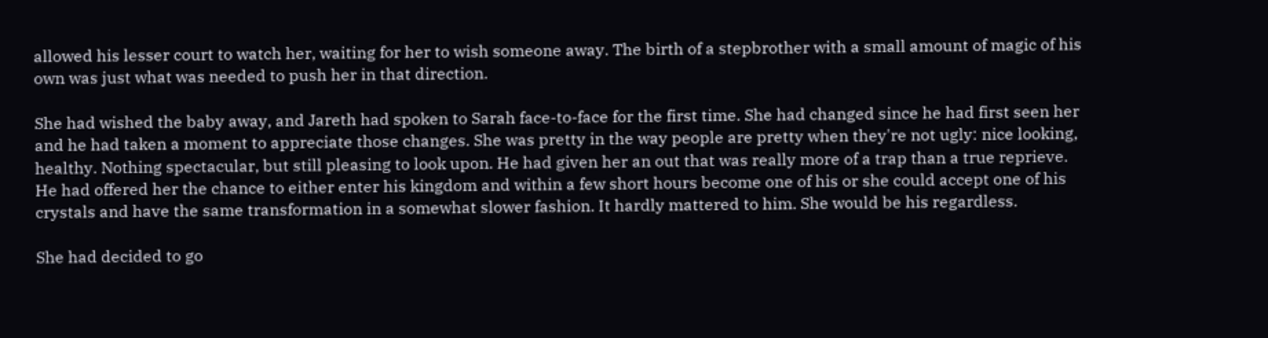allowed his lesser court to watch her, waiting for her to wish someone away. The birth of a stepbrother with a small amount of magic of his own was just what was needed to push her in that direction.

She had wished the baby away, and Jareth had spoken to Sarah face-to-face for the first time. She had changed since he had first seen her and he had taken a moment to appreciate those changes. She was pretty in the way people are pretty when they're not ugly: nice looking, healthy. Nothing spectacular, but still pleasing to look upon. He had given her an out that was really more of a trap than a true reprieve. He had offered her the chance to either enter his kingdom and within a few short hours become one of his or she could accept one of his crystals and have the same transformation in a somewhat slower fashion. It hardly mattered to him. She would be his regardless.

She had decided to go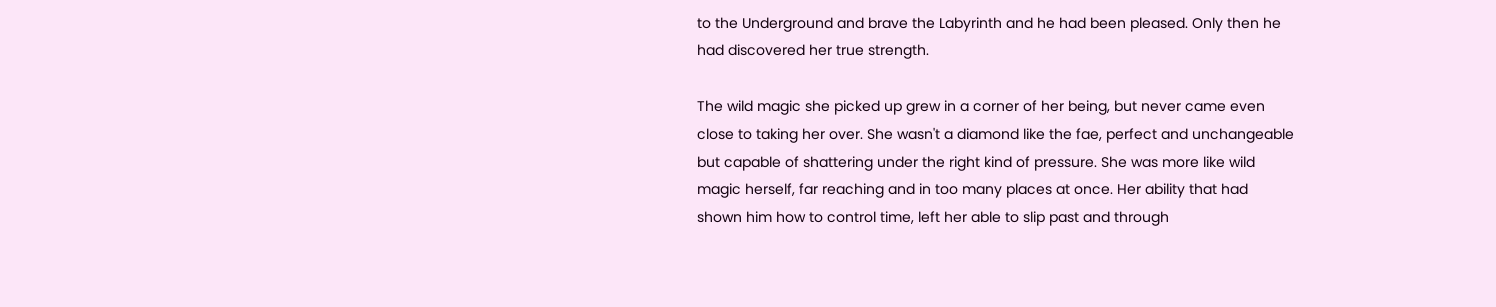to the Underground and brave the Labyrinth and he had been pleased. Only then he had discovered her true strength.

The wild magic she picked up grew in a corner of her being, but never came even close to taking her over. She wasn't a diamond like the fae, perfect and unchangeable but capable of shattering under the right kind of pressure. She was more like wild magic herself, far reaching and in too many places at once. Her ability that had shown him how to control time, left her able to slip past and through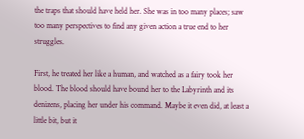the traps that should have held her. She was in too many places; saw too many perspectives to find any given action a true end to her struggles.

First, he treated her like a human, and watched as a fairy took her blood. The blood should have bound her to the Labyrinth and its denizens, placing her under his command. Maybe it even did, at least a little bit, but it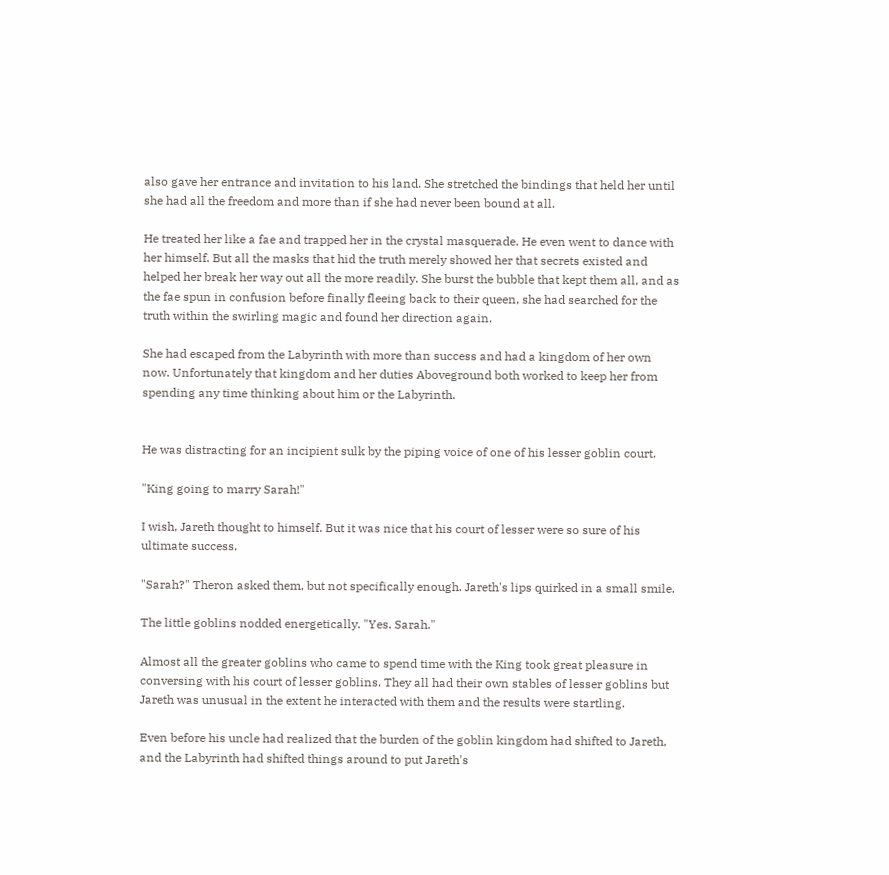also gave her entrance and invitation to his land. She stretched the bindings that held her until she had all the freedom and more than if she had never been bound at all.

He treated her like a fae and trapped her in the crystal masquerade. He even went to dance with her himself. But all the masks that hid the truth merely showed her that secrets existed and helped her break her way out all the more readily. She burst the bubble that kept them all, and as the fae spun in confusion before finally fleeing back to their queen, she had searched for the truth within the swirling magic and found her direction again.

She had escaped from the Labyrinth with more than success and had a kingdom of her own now. Unfortunately that kingdom and her duties Aboveground both worked to keep her from spending any time thinking about him or the Labyrinth.


He was distracting for an incipient sulk by the piping voice of one of his lesser goblin court.

"King going to marry Sarah!"

I wish, Jareth thought to himself. But it was nice that his court of lesser were so sure of his ultimate success.

"Sarah?" Theron asked them, but not specifically enough. Jareth's lips quirked in a small smile.

The little goblins nodded energetically. "Yes. Sarah."

Almost all the greater goblins who came to spend time with the King took great pleasure in conversing with his court of lesser goblins. They all had their own stables of lesser goblins but Jareth was unusual in the extent he interacted with them and the results were startling.

Even before his uncle had realized that the burden of the goblin kingdom had shifted to Jareth, and the Labyrinth had shifted things around to put Jareth's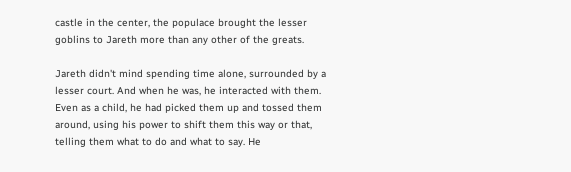castle in the center, the populace brought the lesser goblins to Jareth more than any other of the greats.

Jareth didn't mind spending time alone, surrounded by a lesser court. And when he was, he interacted with them. Even as a child, he had picked them up and tossed them around, using his power to shift them this way or that, telling them what to do and what to say. He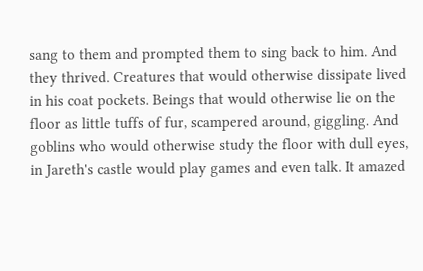sang to them and prompted them to sing back to him. And they thrived. Creatures that would otherwise dissipate lived in his coat pockets. Beings that would otherwise lie on the floor as little tuffs of fur, scampered around, giggling. And goblins who would otherwise study the floor with dull eyes, in Jareth's castle would play games and even talk. It amazed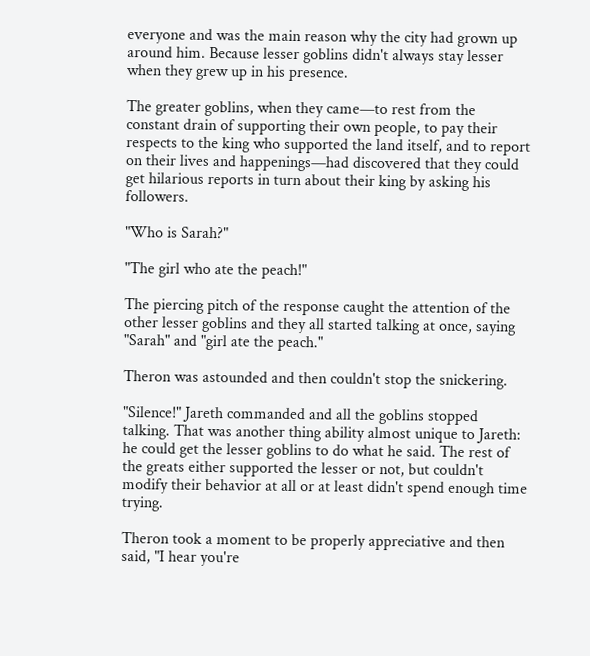everyone and was the main reason why the city had grown up around him. Because lesser goblins didn't always stay lesser when they grew up in his presence.

The greater goblins, when they came—to rest from the constant drain of supporting their own people, to pay their respects to the king who supported the land itself, and to report on their lives and happenings—had discovered that they could get hilarious reports in turn about their king by asking his followers.

"Who is Sarah?"

"The girl who ate the peach!"

The piercing pitch of the response caught the attention of the other lesser goblins and they all started talking at once, saying "Sarah" and "girl ate the peach."

Theron was astounded and then couldn't stop the snickering.

"Silence!" Jareth commanded and all the goblins stopped talking. That was another thing ability almost unique to Jareth: he could get the lesser goblins to do what he said. The rest of the greats either supported the lesser or not, but couldn't modify their behavior at all or at least didn't spend enough time trying.

Theron took a moment to be properly appreciative and then said, "I hear you're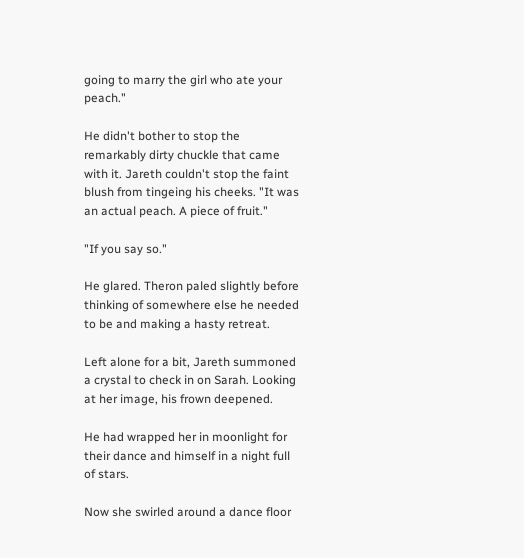going to marry the girl who ate your peach."

He didn't bother to stop the remarkably dirty chuckle that came with it. Jareth couldn't stop the faint blush from tingeing his cheeks. "It was an actual peach. A piece of fruit."

"If you say so."

He glared. Theron paled slightly before thinking of somewhere else he needed to be and making a hasty retreat.

Left alone for a bit, Jareth summoned a crystal to check in on Sarah. Looking at her image, his frown deepened.

He had wrapped her in moonlight for their dance and himself in a night full of stars.

Now she swirled around a dance floor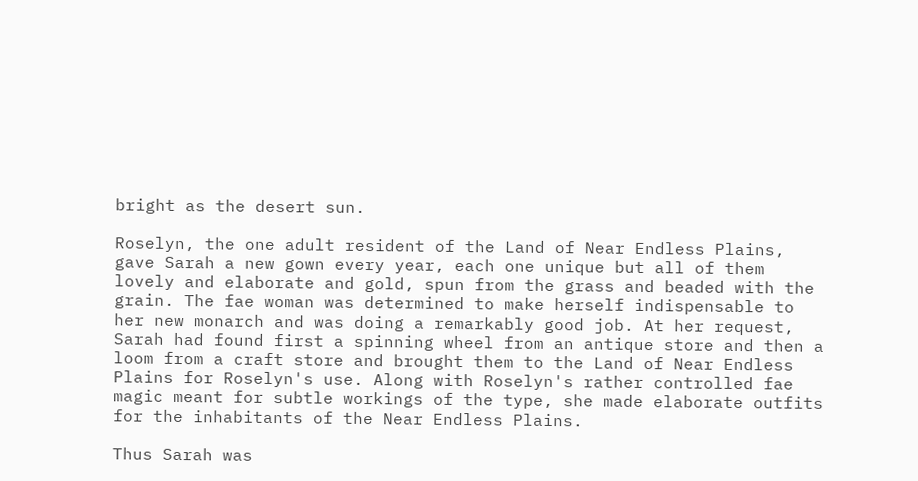bright as the desert sun.

Roselyn, the one adult resident of the Land of Near Endless Plains, gave Sarah a new gown every year, each one unique but all of them lovely and elaborate and gold, spun from the grass and beaded with the grain. The fae woman was determined to make herself indispensable to her new monarch and was doing a remarkably good job. At her request, Sarah had found first a spinning wheel from an antique store and then a loom from a craft store and brought them to the Land of Near Endless Plains for Roselyn's use. Along with Roselyn's rather controlled fae magic meant for subtle workings of the type, she made elaborate outfits for the inhabitants of the Near Endless Plains.

Thus Sarah was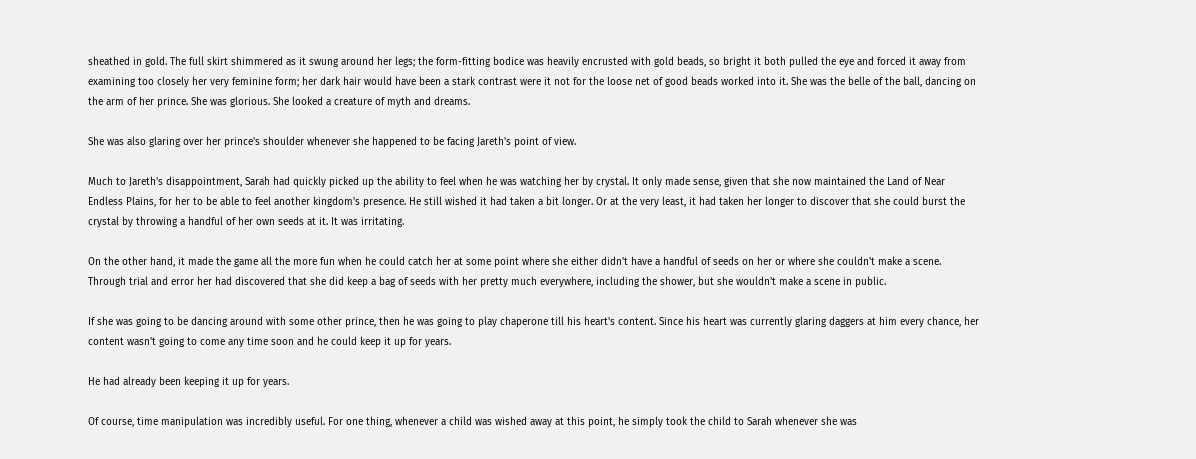sheathed in gold. The full skirt shimmered as it swung around her legs; the form-fitting bodice was heavily encrusted with gold beads, so bright it both pulled the eye and forced it away from examining too closely her very feminine form; her dark hair would have been a stark contrast were it not for the loose net of good beads worked into it. She was the belle of the ball, dancing on the arm of her prince. She was glorious. She looked a creature of myth and dreams.

She was also glaring over her prince's shoulder whenever she happened to be facing Jareth's point of view.

Much to Jareth's disappointment, Sarah had quickly picked up the ability to feel when he was watching her by crystal. It only made sense, given that she now maintained the Land of Near Endless Plains, for her to be able to feel another kingdom's presence. He still wished it had taken a bit longer. Or at the very least, it had taken her longer to discover that she could burst the crystal by throwing a handful of her own seeds at it. It was irritating.

On the other hand, it made the game all the more fun when he could catch her at some point where she either didn't have a handful of seeds on her or where she couldn't make a scene. Through trial and error her had discovered that she did keep a bag of seeds with her pretty much everywhere, including the shower, but she wouldn't make a scene in public.

If she was going to be dancing around with some other prince, then he was going to play chaperone till his heart's content. Since his heart was currently glaring daggers at him every chance, her content wasn't going to come any time soon and he could keep it up for years.

He had already been keeping it up for years.

Of course, time manipulation was incredibly useful. For one thing, whenever a child was wished away at this point, he simply took the child to Sarah whenever she was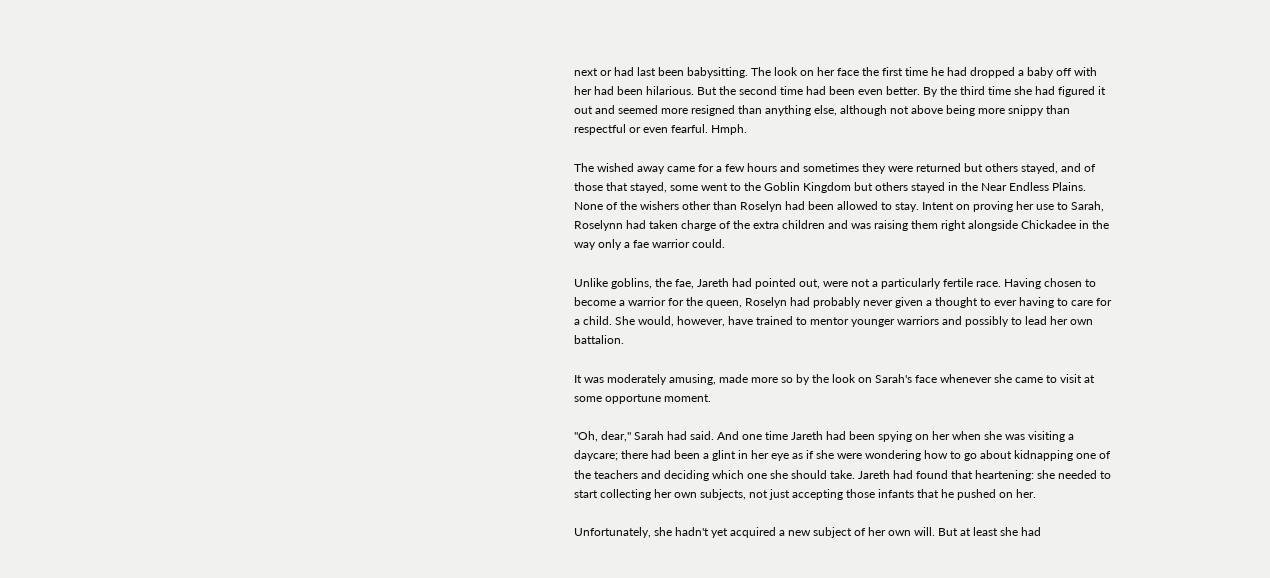next or had last been babysitting. The look on her face the first time he had dropped a baby off with her had been hilarious. But the second time had been even better. By the third time she had figured it out and seemed more resigned than anything else, although not above being more snippy than respectful or even fearful. Hmph.

The wished away came for a few hours and sometimes they were returned but others stayed, and of those that stayed, some went to the Goblin Kingdom but others stayed in the Near Endless Plains. None of the wishers other than Roselyn had been allowed to stay. Intent on proving her use to Sarah, Roselynn had taken charge of the extra children and was raising them right alongside Chickadee in the way only a fae warrior could.

Unlike goblins, the fae, Jareth had pointed out, were not a particularly fertile race. Having chosen to become a warrior for the queen, Roselyn had probably never given a thought to ever having to care for a child. She would, however, have trained to mentor younger warriors and possibly to lead her own battalion.

It was moderately amusing, made more so by the look on Sarah's face whenever she came to visit at some opportune moment.

"Oh, dear," Sarah had said. And one time Jareth had been spying on her when she was visiting a daycare; there had been a glint in her eye as if she were wondering how to go about kidnapping one of the teachers and deciding which one she should take. Jareth had found that heartening: she needed to start collecting her own subjects, not just accepting those infants that he pushed on her.

Unfortunately, she hadn't yet acquired a new subject of her own will. But at least she had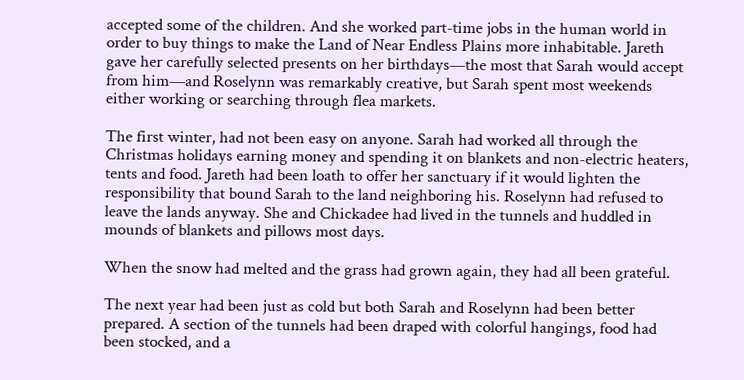accepted some of the children. And she worked part-time jobs in the human world in order to buy things to make the Land of Near Endless Plains more inhabitable. Jareth gave her carefully selected presents on her birthdays—the most that Sarah would accept from him—and Roselynn was remarkably creative, but Sarah spent most weekends either working or searching through flea markets.

The first winter, had not been easy on anyone. Sarah had worked all through the Christmas holidays earning money and spending it on blankets and non-electric heaters, tents and food. Jareth had been loath to offer her sanctuary if it would lighten the responsibility that bound Sarah to the land neighboring his. Roselynn had refused to leave the lands anyway. She and Chickadee had lived in the tunnels and huddled in mounds of blankets and pillows most days.

When the snow had melted and the grass had grown again, they had all been grateful.

The next year had been just as cold but both Sarah and Roselynn had been better prepared. A section of the tunnels had been draped with colorful hangings, food had been stocked, and a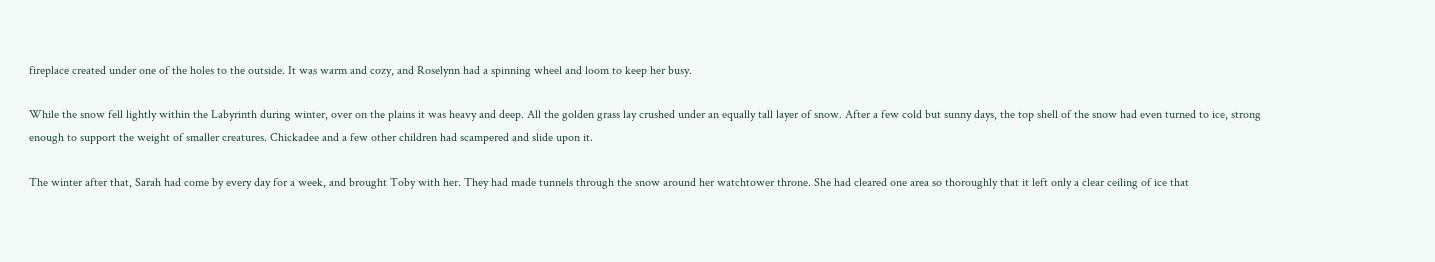fireplace created under one of the holes to the outside. It was warm and cozy, and Roselynn had a spinning wheel and loom to keep her busy.

While the snow fell lightly within the Labyrinth during winter, over on the plains it was heavy and deep. All the golden grass lay crushed under an equally tall layer of snow. After a few cold but sunny days, the top shell of the snow had even turned to ice, strong enough to support the weight of smaller creatures. Chickadee and a few other children had scampered and slide upon it.

The winter after that, Sarah had come by every day for a week, and brought Toby with her. They had made tunnels through the snow around her watchtower throne. She had cleared one area so thoroughly that it left only a clear ceiling of ice that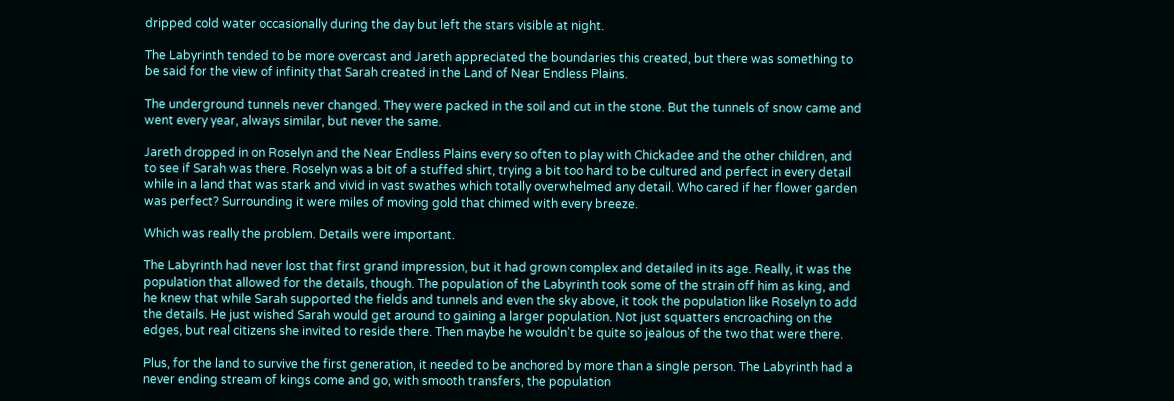dripped cold water occasionally during the day but left the stars visible at night.

The Labyrinth tended to be more overcast and Jareth appreciated the boundaries this created, but there was something to be said for the view of infinity that Sarah created in the Land of Near Endless Plains.

The underground tunnels never changed. They were packed in the soil and cut in the stone. But the tunnels of snow came and went every year, always similar, but never the same.

Jareth dropped in on Roselyn and the Near Endless Plains every so often to play with Chickadee and the other children, and to see if Sarah was there. Roselyn was a bit of a stuffed shirt, trying a bit too hard to be cultured and perfect in every detail while in a land that was stark and vivid in vast swathes which totally overwhelmed any detail. Who cared if her flower garden was perfect? Surrounding it were miles of moving gold that chimed with every breeze.

Which was really the problem. Details were important.

The Labyrinth had never lost that first grand impression, but it had grown complex and detailed in its age. Really, it was the population that allowed for the details, though. The population of the Labyrinth took some of the strain off him as king, and he knew that while Sarah supported the fields and tunnels and even the sky above, it took the population like Roselyn to add the details. He just wished Sarah would get around to gaining a larger population. Not just squatters encroaching on the edges, but real citizens she invited to reside there. Then maybe he wouldn't be quite so jealous of the two that were there.

Plus, for the land to survive the first generation, it needed to be anchored by more than a single person. The Labyrinth had a never ending stream of kings come and go, with smooth transfers, the population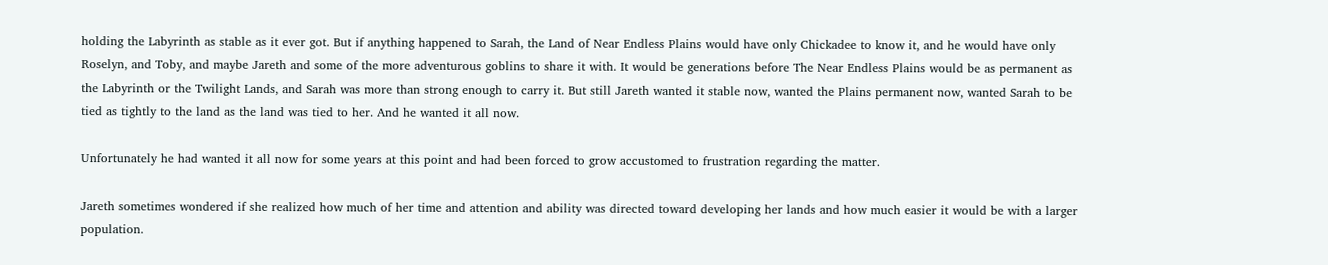holding the Labyrinth as stable as it ever got. But if anything happened to Sarah, the Land of Near Endless Plains would have only Chickadee to know it, and he would have only Roselyn, and Toby, and maybe Jareth and some of the more adventurous goblins to share it with. It would be generations before The Near Endless Plains would be as permanent as the Labyrinth or the Twilight Lands, and Sarah was more than strong enough to carry it. But still Jareth wanted it stable now, wanted the Plains permanent now, wanted Sarah to be tied as tightly to the land as the land was tied to her. And he wanted it all now.

Unfortunately he had wanted it all now for some years at this point and had been forced to grow accustomed to frustration regarding the matter.

Jareth sometimes wondered if she realized how much of her time and attention and ability was directed toward developing her lands and how much easier it would be with a larger population.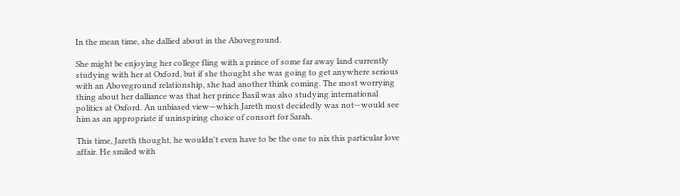In the mean time, she dallied about in the Aboveground.

She might be enjoying her college fling with a prince of some far away land currently studying with her at Oxford, but if she thought she was going to get anywhere serious with an Aboveground relationship, she had another think coming. The most worrying thing about her dalliance was that her prince Basil was also studying international politics at Oxford. An unbiased view—which Jareth most decidedly was not—would see him as an appropriate if uninspiring choice of consort for Sarah.

This time, Jareth thought, he wouldn't even have to be the one to nix this particular love affair. He smiled with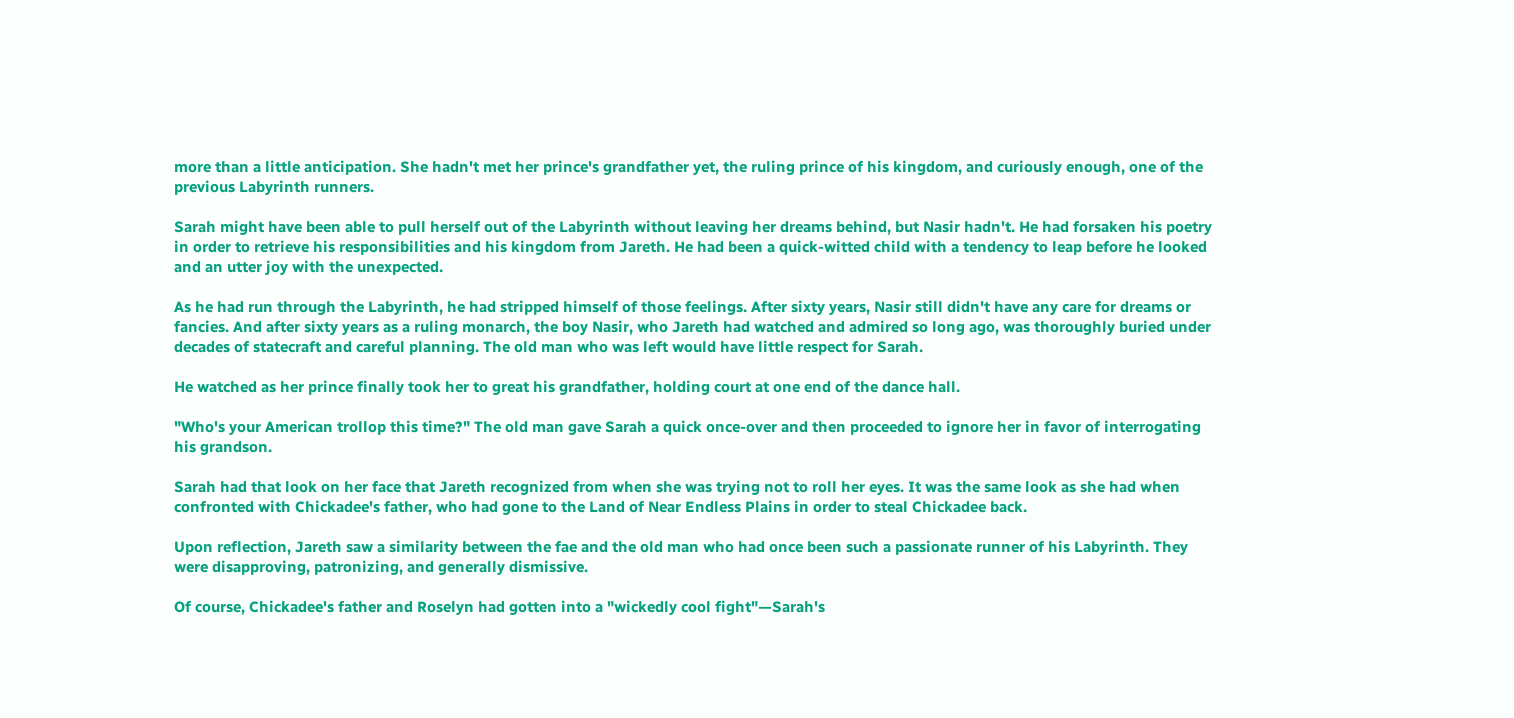more than a little anticipation. She hadn't met her prince's grandfather yet, the ruling prince of his kingdom, and curiously enough, one of the previous Labyrinth runners.

Sarah might have been able to pull herself out of the Labyrinth without leaving her dreams behind, but Nasir hadn't. He had forsaken his poetry in order to retrieve his responsibilities and his kingdom from Jareth. He had been a quick-witted child with a tendency to leap before he looked and an utter joy with the unexpected.

As he had run through the Labyrinth, he had stripped himself of those feelings. After sixty years, Nasir still didn't have any care for dreams or fancies. And after sixty years as a ruling monarch, the boy Nasir, who Jareth had watched and admired so long ago, was thoroughly buried under decades of statecraft and careful planning. The old man who was left would have little respect for Sarah.

He watched as her prince finally took her to great his grandfather, holding court at one end of the dance hall.

"Who's your American trollop this time?" The old man gave Sarah a quick once-over and then proceeded to ignore her in favor of interrogating his grandson.

Sarah had that look on her face that Jareth recognized from when she was trying not to roll her eyes. It was the same look as she had when confronted with Chickadee's father, who had gone to the Land of Near Endless Plains in order to steal Chickadee back.

Upon reflection, Jareth saw a similarity between the fae and the old man who had once been such a passionate runner of his Labyrinth. They were disapproving, patronizing, and generally dismissive.

Of course, Chickadee's father and Roselyn had gotten into a "wickedly cool fight"—Sarah's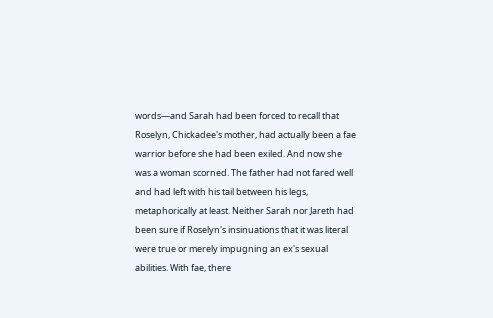words—and Sarah had been forced to recall that Roselyn, Chickadee's mother, had actually been a fae warrior before she had been exiled. And now she was a woman scorned. The father had not fared well and had left with his tail between his legs, metaphorically at least. Neither Sarah nor Jareth had been sure if Roselyn's insinuations that it was literal were true or merely impugning an ex's sexual abilities. With fae, there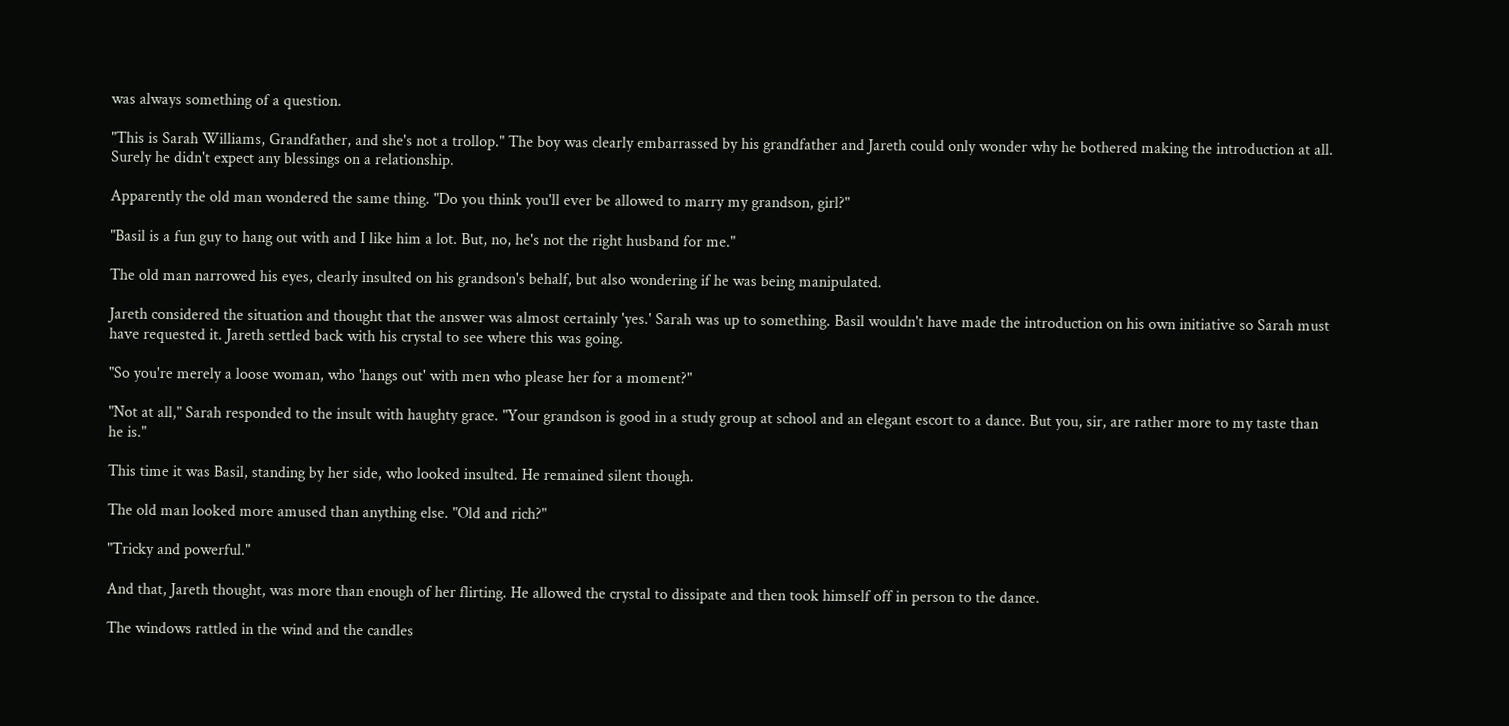was always something of a question.

"This is Sarah Williams, Grandfather, and she's not a trollop." The boy was clearly embarrassed by his grandfather and Jareth could only wonder why he bothered making the introduction at all. Surely he didn't expect any blessings on a relationship.

Apparently the old man wondered the same thing. "Do you think you'll ever be allowed to marry my grandson, girl?"

"Basil is a fun guy to hang out with and I like him a lot. But, no, he's not the right husband for me."

The old man narrowed his eyes, clearly insulted on his grandson's behalf, but also wondering if he was being manipulated.

Jareth considered the situation and thought that the answer was almost certainly 'yes.' Sarah was up to something. Basil wouldn't have made the introduction on his own initiative so Sarah must have requested it. Jareth settled back with his crystal to see where this was going.

"So you're merely a loose woman, who 'hangs out' with men who please her for a moment?"

"Not at all," Sarah responded to the insult with haughty grace. "Your grandson is good in a study group at school and an elegant escort to a dance. But you, sir, are rather more to my taste than he is."

This time it was Basil, standing by her side, who looked insulted. He remained silent though.

The old man looked more amused than anything else. "Old and rich?"

"Tricky and powerful."

And that, Jareth thought, was more than enough of her flirting. He allowed the crystal to dissipate and then took himself off in person to the dance.

The windows rattled in the wind and the candles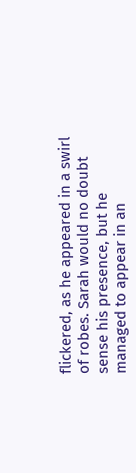flickered, as he appeared in a swirl of robes. Sarah would no doubt sense his presence, but he managed to appear in an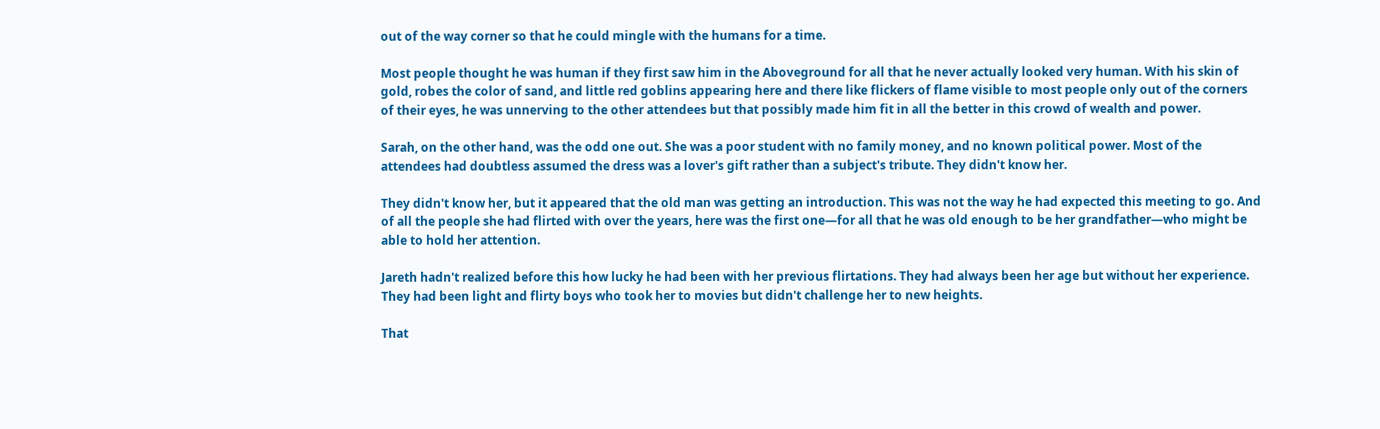out of the way corner so that he could mingle with the humans for a time.

Most people thought he was human if they first saw him in the Aboveground for all that he never actually looked very human. With his skin of gold, robes the color of sand, and little red goblins appearing here and there like flickers of flame visible to most people only out of the corners of their eyes, he was unnerving to the other attendees but that possibly made him fit in all the better in this crowd of wealth and power.

Sarah, on the other hand, was the odd one out. She was a poor student with no family money, and no known political power. Most of the attendees had doubtless assumed the dress was a lover's gift rather than a subject's tribute. They didn't know her.

They didn't know her, but it appeared that the old man was getting an introduction. This was not the way he had expected this meeting to go. And of all the people she had flirted with over the years, here was the first one—for all that he was old enough to be her grandfather—who might be able to hold her attention.

Jareth hadn't realized before this how lucky he had been with her previous flirtations. They had always been her age but without her experience. They had been light and flirty boys who took her to movies but didn't challenge her to new heights.

That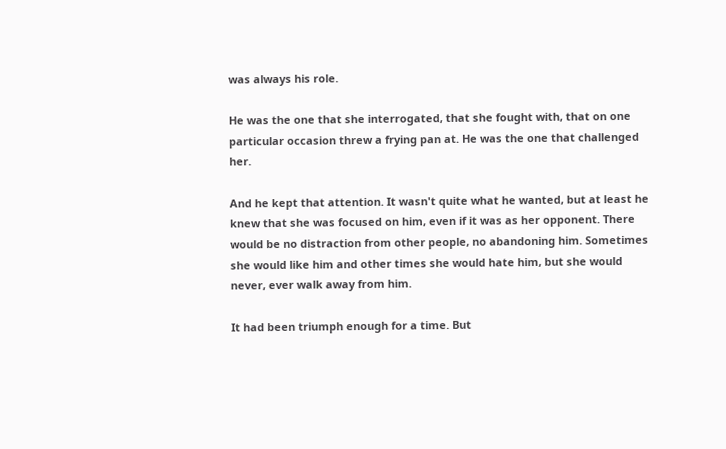was always his role.

He was the one that she interrogated, that she fought with, that on one particular occasion threw a frying pan at. He was the one that challenged her.

And he kept that attention. It wasn't quite what he wanted, but at least he knew that she was focused on him, even if it was as her opponent. There would be no distraction from other people, no abandoning him. Sometimes she would like him and other times she would hate him, but she would never, ever walk away from him.

It had been triumph enough for a time. But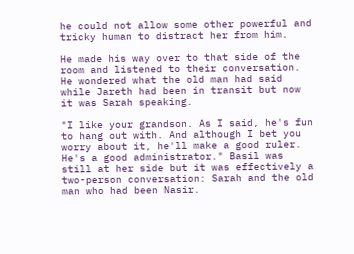he could not allow some other powerful and tricky human to distract her from him.

He made his way over to that side of the room and listened to their conversation. He wondered what the old man had said while Jareth had been in transit but now it was Sarah speaking.

"I like your grandson. As I said, he's fun to hang out with. And although I bet you worry about it, he'll make a good ruler. He's a good administrator." Basil was still at her side but it was effectively a two-person conversation: Sarah and the old man who had been Nasir.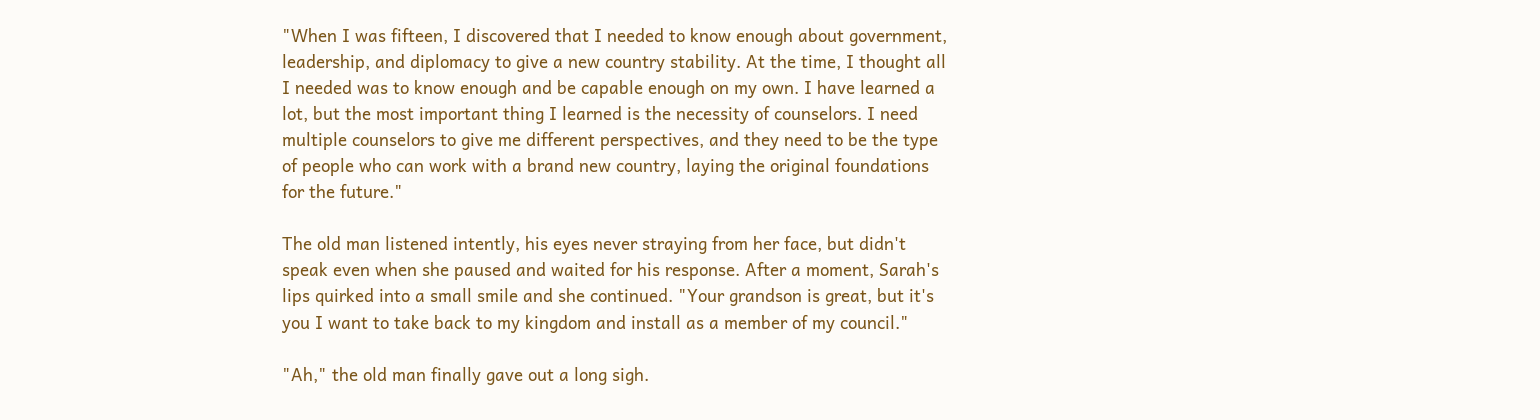"When I was fifteen, I discovered that I needed to know enough about government, leadership, and diplomacy to give a new country stability. At the time, I thought all I needed was to know enough and be capable enough on my own. I have learned a lot, but the most important thing I learned is the necessity of counselors. I need multiple counselors to give me different perspectives, and they need to be the type of people who can work with a brand new country, laying the original foundations for the future."

The old man listened intently, his eyes never straying from her face, but didn't speak even when she paused and waited for his response. After a moment, Sarah's lips quirked into a small smile and she continued. "Your grandson is great, but it's you I want to take back to my kingdom and install as a member of my council."

"Ah," the old man finally gave out a long sigh.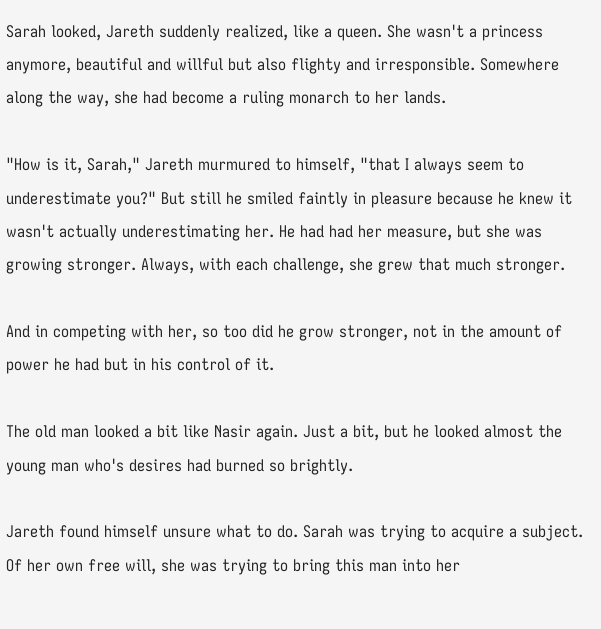Sarah looked, Jareth suddenly realized, like a queen. She wasn't a princess anymore, beautiful and willful but also flighty and irresponsible. Somewhere along the way, she had become a ruling monarch to her lands.

"How is it, Sarah," Jareth murmured to himself, "that I always seem to underestimate you?" But still he smiled faintly in pleasure because he knew it wasn't actually underestimating her. He had had her measure, but she was growing stronger. Always, with each challenge, she grew that much stronger.

And in competing with her, so too did he grow stronger, not in the amount of power he had but in his control of it.

The old man looked a bit like Nasir again. Just a bit, but he looked almost the young man who's desires had burned so brightly.

Jareth found himself unsure what to do. Sarah was trying to acquire a subject. Of her own free will, she was trying to bring this man into her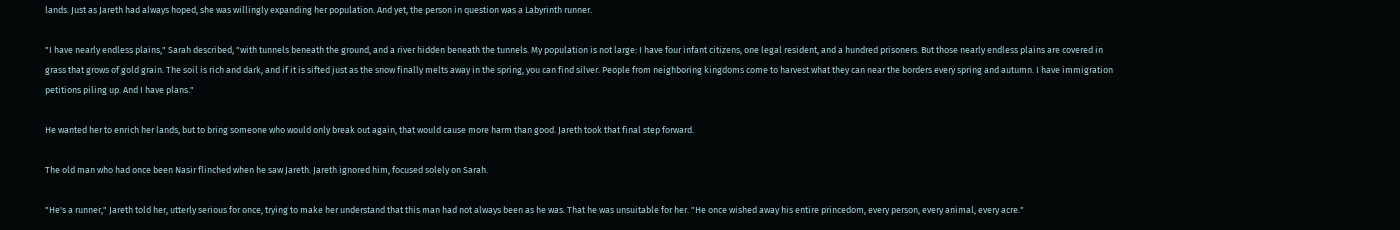lands. Just as Jareth had always hoped, she was willingly expanding her population. And yet, the person in question was a Labyrinth runner.

"I have nearly endless plains," Sarah described, "with tunnels beneath the ground, and a river hidden beneath the tunnels. My population is not large: I have four infant citizens, one legal resident, and a hundred prisoners. But those nearly endless plains are covered in grass that grows of gold grain. The soil is rich and dark, and if it is sifted just as the snow finally melts away in the spring, you can find silver. People from neighboring kingdoms come to harvest what they can near the borders every spring and autumn. I have immigration petitions piling up. And I have plans."

He wanted her to enrich her lands, but to bring someone who would only break out again, that would cause more harm than good. Jareth took that final step forward.

The old man who had once been Nasir flinched when he saw Jareth. Jareth ignored him, focused solely on Sarah.

"He's a runner," Jareth told her, utterly serious for once, trying to make her understand that this man had not always been as he was. That he was unsuitable for her. "He once wished away his entire princedom, every person, every animal, every acre."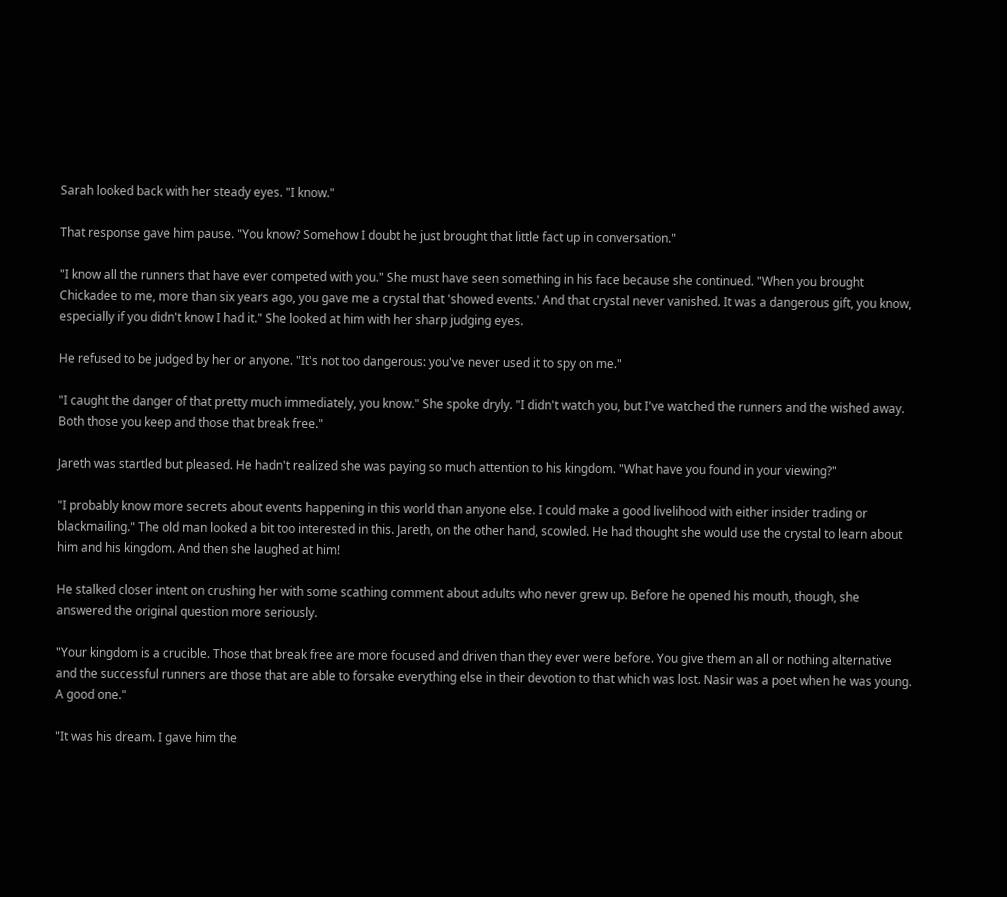Sarah looked back with her steady eyes. "I know."

That response gave him pause. "You know? Somehow I doubt he just brought that little fact up in conversation."

"I know all the runners that have ever competed with you." She must have seen something in his face because she continued. "When you brought Chickadee to me, more than six years ago, you gave me a crystal that 'showed events.' And that crystal never vanished. It was a dangerous gift, you know, especially if you didn't know I had it." She looked at him with her sharp judging eyes.

He refused to be judged by her or anyone. "It's not too dangerous: you've never used it to spy on me."

"I caught the danger of that pretty much immediately, you know." She spoke dryly. "I didn't watch you, but I've watched the runners and the wished away. Both those you keep and those that break free."

Jareth was startled but pleased. He hadn't realized she was paying so much attention to his kingdom. "What have you found in your viewing?"

"I probably know more secrets about events happening in this world than anyone else. I could make a good livelihood with either insider trading or blackmailing." The old man looked a bit too interested in this. Jareth, on the other hand, scowled. He had thought she would use the crystal to learn about him and his kingdom. And then she laughed at him!

He stalked closer intent on crushing her with some scathing comment about adults who never grew up. Before he opened his mouth, though, she answered the original question more seriously.

"Your kingdom is a crucible. Those that break free are more focused and driven than they ever were before. You give them an all or nothing alternative and the successful runners are those that are able to forsake everything else in their devotion to that which was lost. Nasir was a poet when he was young. A good one."

"It was his dream. I gave him the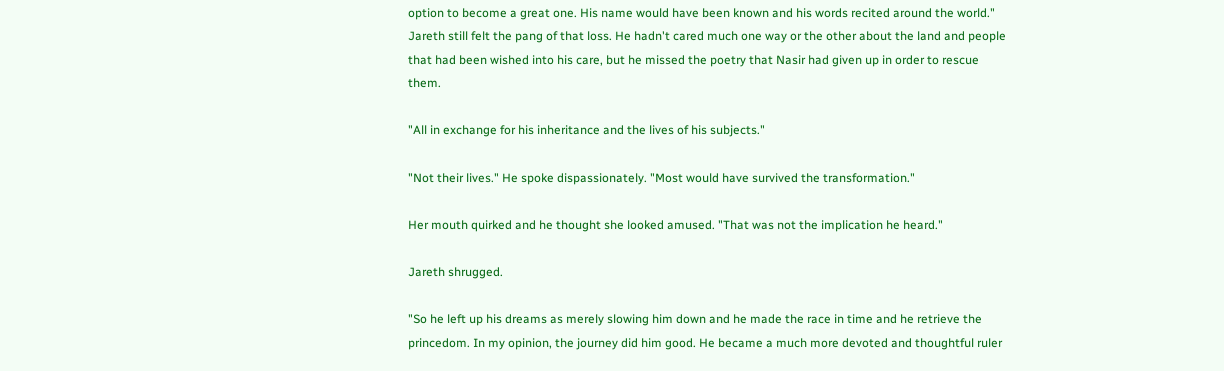option to become a great one. His name would have been known and his words recited around the world." Jareth still felt the pang of that loss. He hadn't cared much one way or the other about the land and people that had been wished into his care, but he missed the poetry that Nasir had given up in order to rescue them.

"All in exchange for his inheritance and the lives of his subjects."

"Not their lives." He spoke dispassionately. "Most would have survived the transformation."

Her mouth quirked and he thought she looked amused. "That was not the implication he heard."

Jareth shrugged.

"So he left up his dreams as merely slowing him down and he made the race in time and he retrieve the princedom. In my opinion, the journey did him good. He became a much more devoted and thoughtful ruler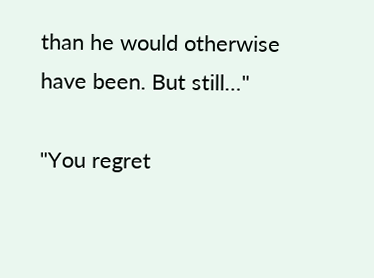than he would otherwise have been. But still…"

"You regret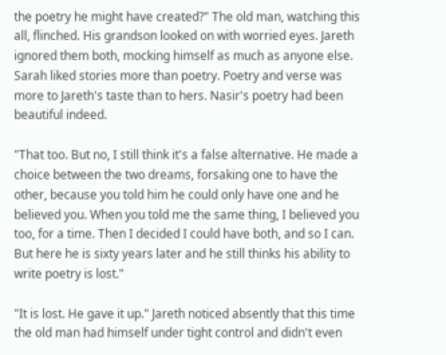the poetry he might have created?" The old man, watching this all, flinched. His grandson looked on with worried eyes. Jareth ignored them both, mocking himself as much as anyone else. Sarah liked stories more than poetry. Poetry and verse was more to Jareth's taste than to hers. Nasir's poetry had been beautiful indeed.

"That too. But no, I still think it's a false alternative. He made a choice between the two dreams, forsaking one to have the other, because you told him he could only have one and he believed you. When you told me the same thing, I believed you too, for a time. Then I decided I could have both, and so I can. But here he is sixty years later and he still thinks his ability to write poetry is lost."

"It is lost. He gave it up." Jareth noticed absently that this time the old man had himself under tight control and didn't even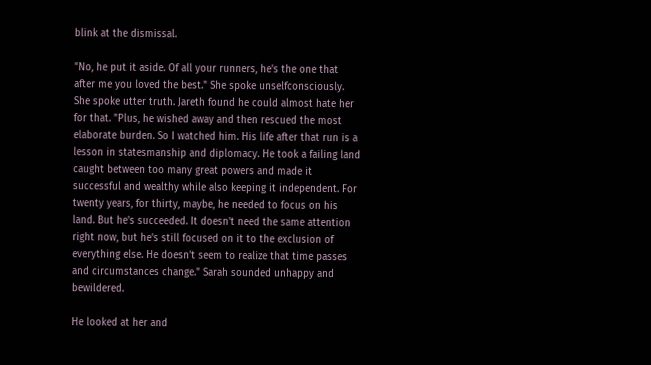blink at the dismissal.

"No, he put it aside. Of all your runners, he's the one that after me you loved the best." She spoke unselfconsciously. She spoke utter truth. Jareth found he could almost hate her for that. "Plus, he wished away and then rescued the most elaborate burden. So I watched him. His life after that run is a lesson in statesmanship and diplomacy. He took a failing land caught between too many great powers and made it successful and wealthy while also keeping it independent. For twenty years, for thirty, maybe, he needed to focus on his land. But he's succeeded. It doesn't need the same attention right now, but he's still focused on it to the exclusion of everything else. He doesn't seem to realize that time passes and circumstances change." Sarah sounded unhappy and bewildered.

He looked at her and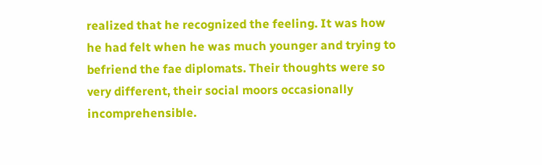realized that he recognized the feeling. It was how he had felt when he was much younger and trying to befriend the fae diplomats. Their thoughts were so very different, their social moors occasionally incomprehensible.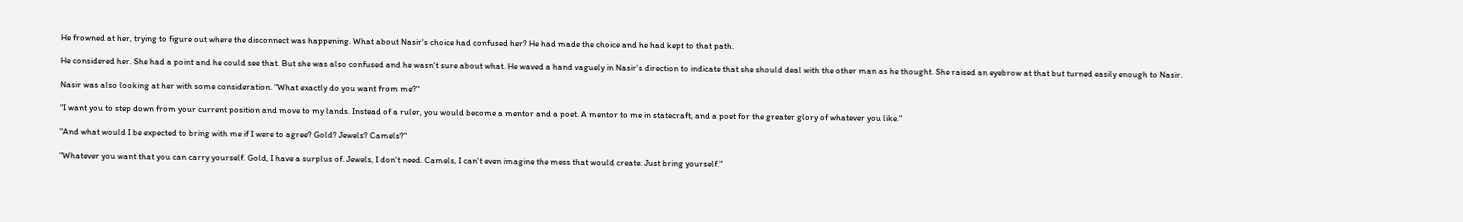He frowned at her, trying to figure out where the disconnect was happening. What about Nasir's choice had confused her? He had made the choice and he had kept to that path.

He considered her. She had a point and he could see that. But she was also confused and he wasn't sure about what. He waved a hand vaguely in Nasir's direction to indicate that she should deal with the other man as he thought. She raised an eyebrow at that but turned easily enough to Nasir.

Nasir was also looking at her with some consideration. "What exactly do you want from me?"

"I want you to step down from your current position and move to my lands. Instead of a ruler, you would become a mentor and a poet. A mentor to me in statecraft, and a poet for the greater glory of whatever you like."

"And what would I be expected to bring with me if I were to agree? Gold? Jewels? Camels?"

"Whatever you want that you can carry yourself. Gold, I have a surplus of. Jewels, I don't need. Camels, I can't even imagine the mess that would create. Just bring yourself."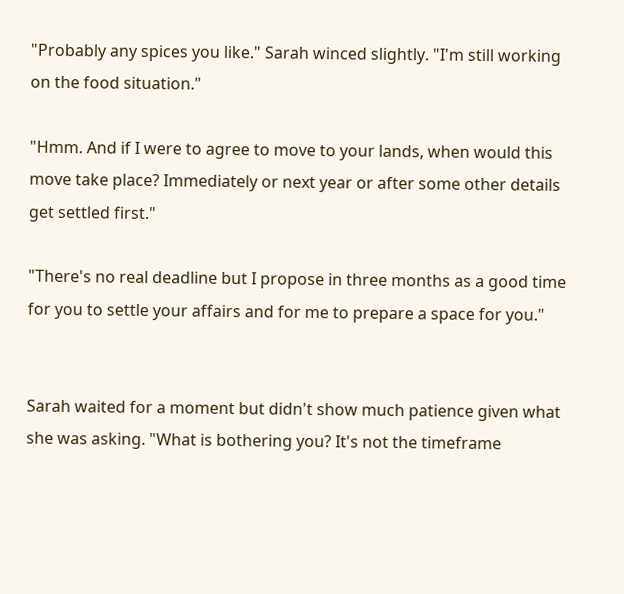"Probably any spices you like." Sarah winced slightly. "I'm still working on the food situation."

"Hmm. And if I were to agree to move to your lands, when would this move take place? Immediately or next year or after some other details get settled first."

"There's no real deadline but I propose in three months as a good time for you to settle your affairs and for me to prepare a space for you."


Sarah waited for a moment but didn't show much patience given what she was asking. "What is bothering you? It's not the timeframe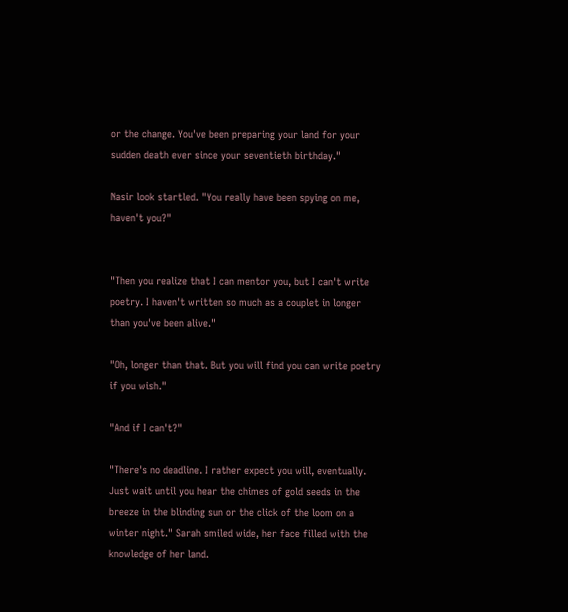or the change. You've been preparing your land for your sudden death ever since your seventieth birthday."

Nasir look startled. "You really have been spying on me, haven't you?"


"Then you realize that I can mentor you, but I can't write poetry. I haven't written so much as a couplet in longer than you've been alive."

"Oh, longer than that. But you will find you can write poetry if you wish."

"And if I can't?"

"There's no deadline. I rather expect you will, eventually. Just wait until you hear the chimes of gold seeds in the breeze in the blinding sun or the click of the loom on a winter night." Sarah smiled wide, her face filled with the knowledge of her land.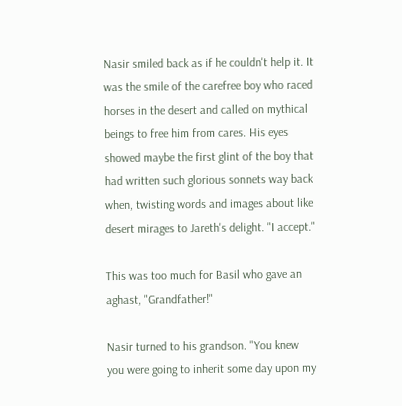Nasir smiled back as if he couldn't help it. It was the smile of the carefree boy who raced horses in the desert and called on mythical beings to free him from cares. His eyes showed maybe the first glint of the boy that had written such glorious sonnets way back when, twisting words and images about like desert mirages to Jareth's delight. "I accept."

This was too much for Basil who gave an aghast, "Grandfather!"

Nasir turned to his grandson. "You knew you were going to inherit some day upon my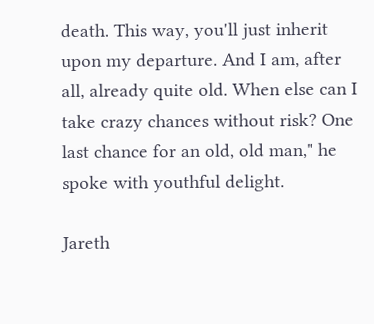death. This way, you'll just inherit upon my departure. And I am, after all, already quite old. When else can I take crazy chances without risk? One last chance for an old, old man," he spoke with youthful delight.

Jareth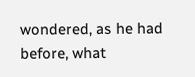wondered, as he had before, what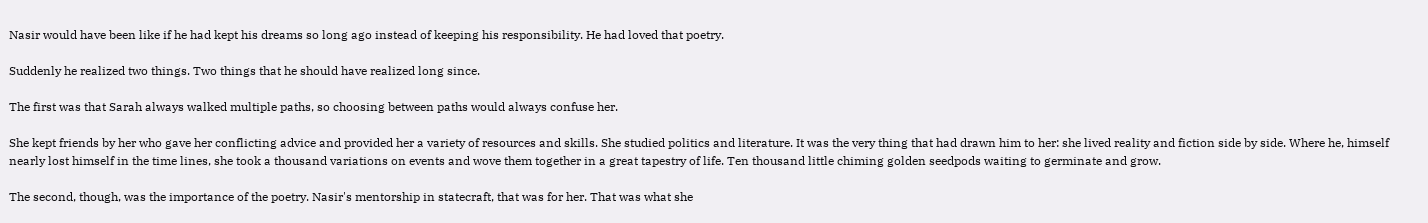Nasir would have been like if he had kept his dreams so long ago instead of keeping his responsibility. He had loved that poetry.

Suddenly he realized two things. Two things that he should have realized long since.

The first was that Sarah always walked multiple paths, so choosing between paths would always confuse her.

She kept friends by her who gave her conflicting advice and provided her a variety of resources and skills. She studied politics and literature. It was the very thing that had drawn him to her: she lived reality and fiction side by side. Where he, himself nearly lost himself in the time lines, she took a thousand variations on events and wove them together in a great tapestry of life. Ten thousand little chiming golden seedpods waiting to germinate and grow.

The second, though, was the importance of the poetry. Nasir's mentorship in statecraft, that was for her. That was what she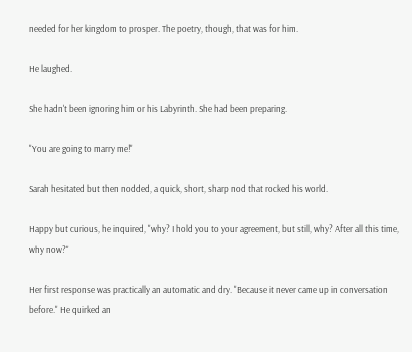needed for her kingdom to prosper. The poetry, though, that was for him.

He laughed.

She hadn't been ignoring him or his Labyrinth. She had been preparing.

"You are going to marry me!"

Sarah hesitated but then nodded, a quick, short, sharp nod that rocked his world.

Happy but curious, he inquired, "why? I hold you to your agreement, but still, why? After all this time, why now?"

Her first response was practically an automatic and dry. "Because it never came up in conversation before." He quirked an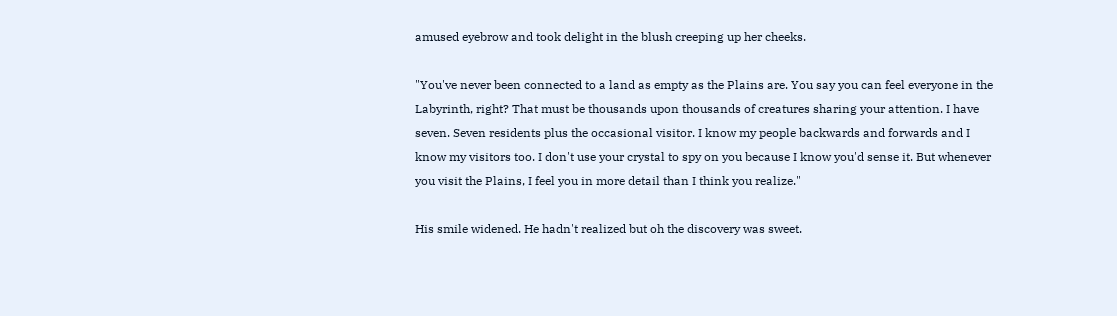amused eyebrow and took delight in the blush creeping up her cheeks.

"You've never been connected to a land as empty as the Plains are. You say you can feel everyone in the Labyrinth, right? That must be thousands upon thousands of creatures sharing your attention. I have seven. Seven residents plus the occasional visitor. I know my people backwards and forwards and I know my visitors too. I don't use your crystal to spy on you because I know you'd sense it. But whenever you visit the Plains, I feel you in more detail than I think you realize."

His smile widened. He hadn't realized but oh the discovery was sweet.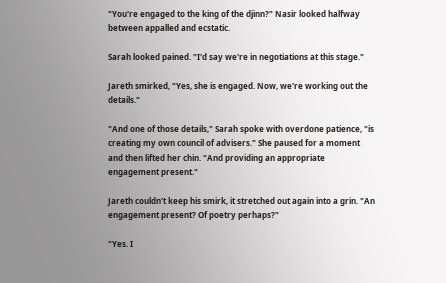"You're engaged to the king of the djinn?" Nasir looked halfway between appalled and ecstatic.

Sarah looked pained. "I'd say we're in negotiations at this stage."

Jareth smirked, "Yes, she is engaged. Now, we're working out the details."

"And one of those details," Sarah spoke with overdone patience, "is creating my own council of advisers." She paused for a moment and then lifted her chin. "And providing an appropriate engagement present."

Jareth couldn't keep his smirk, it stretched out again into a grin. "An engagement present? Of poetry perhaps?"

"Yes. I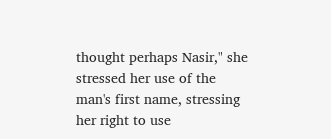thought perhaps Nasir," she stressed her use of the man's first name, stressing her right to use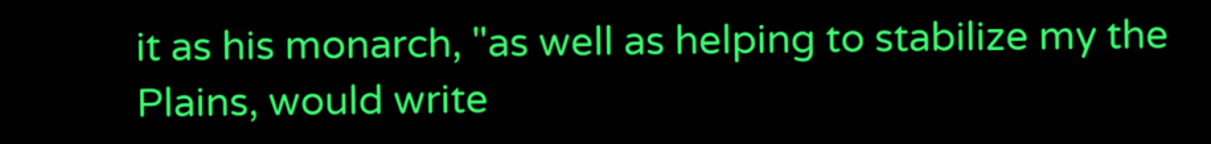it as his monarch, "as well as helping to stabilize my the Plains, would write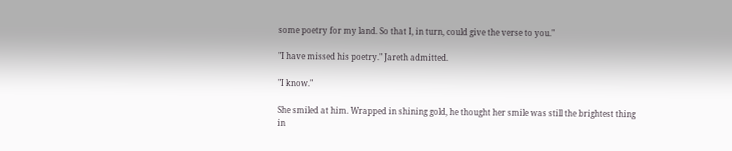some poetry for my land. So that I, in turn, could give the verse to you."

"I have missed his poetry." Jareth admitted.

"I know."

She smiled at him. Wrapped in shining gold, he thought her smile was still the brightest thing in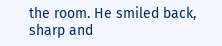the room. He smiled back, sharp and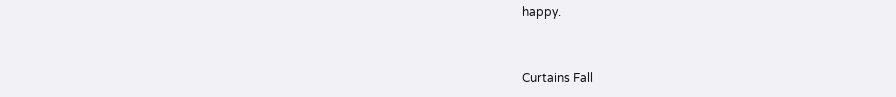happy.


Curtains Fall